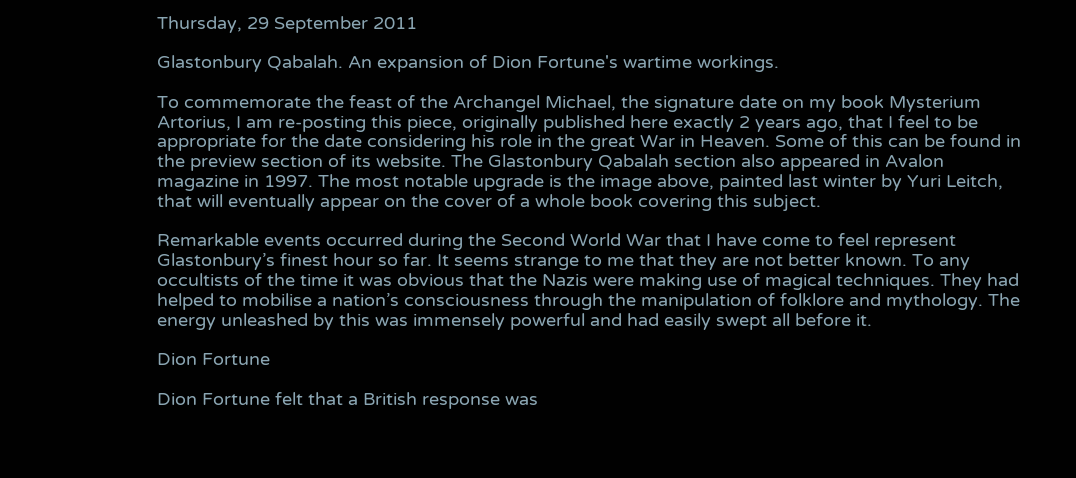Thursday, 29 September 2011

Glastonbury Qabalah. An expansion of Dion Fortune's wartime workings.

To commemorate the feast of the Archangel Michael, the signature date on my book Mysterium Artorius, I am re-posting this piece, originally published here exactly 2 years ago, that I feel to be appropriate for the date considering his role in the great War in Heaven. Some of this can be found in the preview section of its website. The Glastonbury Qabalah section also appeared in Avalon magazine in 1997. The most notable upgrade is the image above, painted last winter by Yuri Leitch, that will eventually appear on the cover of a whole book covering this subject.

Remarkable events occurred during the Second World War that I have come to feel represent Glastonbury’s finest hour so far. It seems strange to me that they are not better known. To any occultists of the time it was obvious that the Nazis were making use of magical techniques. They had helped to mobilise a nation’s consciousness through the manipulation of folklore and mythology. The energy unleashed by this was immensely powerful and had easily swept all before it.

Dion Fortune

Dion Fortune felt that a British response was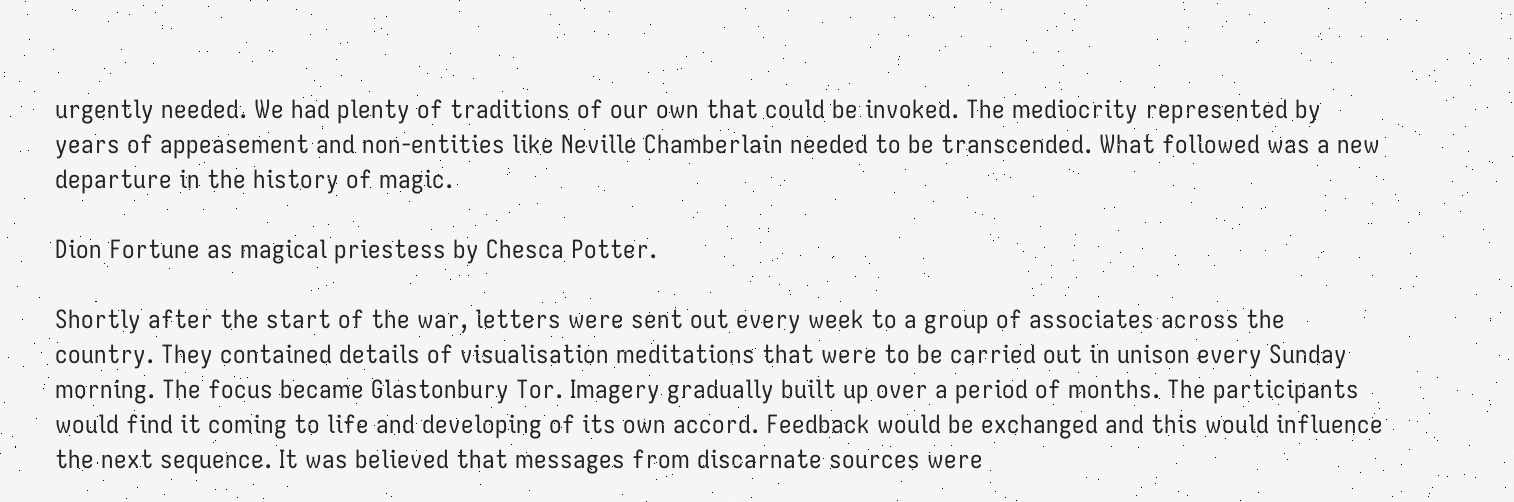urgently needed. We had plenty of traditions of our own that could be invoked. The mediocrity represented by years of appeasement and non-entities like Neville Chamberlain needed to be transcended. What followed was a new departure in the history of magic.

Dion Fortune as magical priestess by Chesca Potter.

Shortly after the start of the war, letters were sent out every week to a group of associates across the country. They contained details of visualisation meditations that were to be carried out in unison every Sunday morning. The focus became Glastonbury Tor. Imagery gradually built up over a period of months. The participants would find it coming to life and developing of its own accord. Feedback would be exchanged and this would influence the next sequence. It was believed that messages from discarnate sources were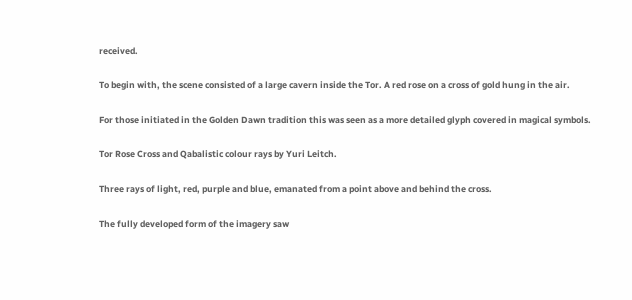received.

To begin with, the scene consisted of a large cavern inside the Tor. A red rose on a cross of gold hung in the air.

For those initiated in the Golden Dawn tradition this was seen as a more detailed glyph covered in magical symbols.

Tor Rose Cross and Qabalistic colour rays by Yuri Leitch.

Three rays of light, red, purple and blue, emanated from a point above and behind the cross.

The fully developed form of the imagery saw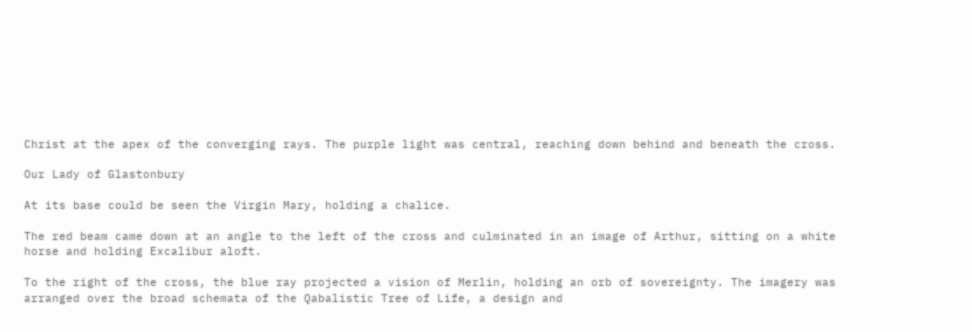Christ at the apex of the converging rays. The purple light was central, reaching down behind and beneath the cross.

Our Lady of Glastonbury

At its base could be seen the Virgin Mary, holding a chalice.

The red beam came down at an angle to the left of the cross and culminated in an image of Arthur, sitting on a white horse and holding Excalibur aloft.

To the right of the cross, the blue ray projected a vision of Merlin, holding an orb of sovereignty. The imagery was arranged over the broad schemata of the Qabalistic Tree of Life, a design and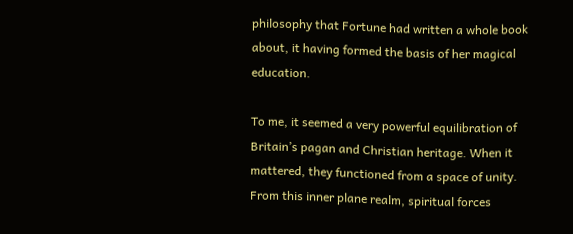philosophy that Fortune had written a whole book about, it having formed the basis of her magical education.

To me, it seemed a very powerful equilibration of Britain’s pagan and Christian heritage. When it mattered, they functioned from a space of unity. From this inner plane realm, spiritual forces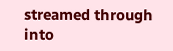streamed through into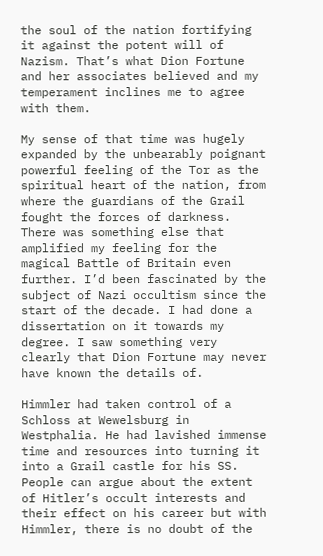the soul of the nation fortifying it against the potent will of Nazism. That’s what Dion Fortune and her associates believed and my temperament inclines me to agree with them.

My sense of that time was hugely expanded by the unbearably poignant powerful feeling of the Tor as the spiritual heart of the nation, from where the guardians of the Grail fought the forces of darkness. There was something else that amplified my feeling for the magical Battle of Britain even further. I’d been fascinated by the subject of Nazi occultism since the start of the decade. I had done a dissertation on it towards my degree. I saw something very clearly that Dion Fortune may never have known the details of.

Himmler had taken control of a Schloss at Wewelsburg in Westphalia. He had lavished immense time and resources into turning it into a Grail castle for his SS. People can argue about the extent of Hitler’s occult interests and their effect on his career but with Himmler, there is no doubt of the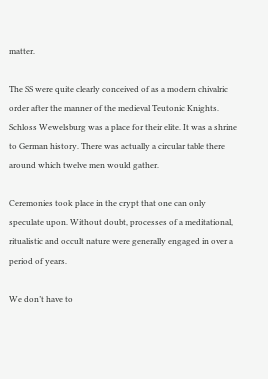matter.

The SS were quite clearly conceived of as a modern chivalric order after the manner of the medieval Teutonic Knights. Schloss Wewelsburg was a place for their elite. It was a shrine to German history. There was actually a circular table there around which twelve men would gather.

Ceremonies took place in the crypt that one can only speculate upon. Without doubt, processes of a meditational, ritualistic and occult nature were generally engaged in over a period of years.

We don’t have to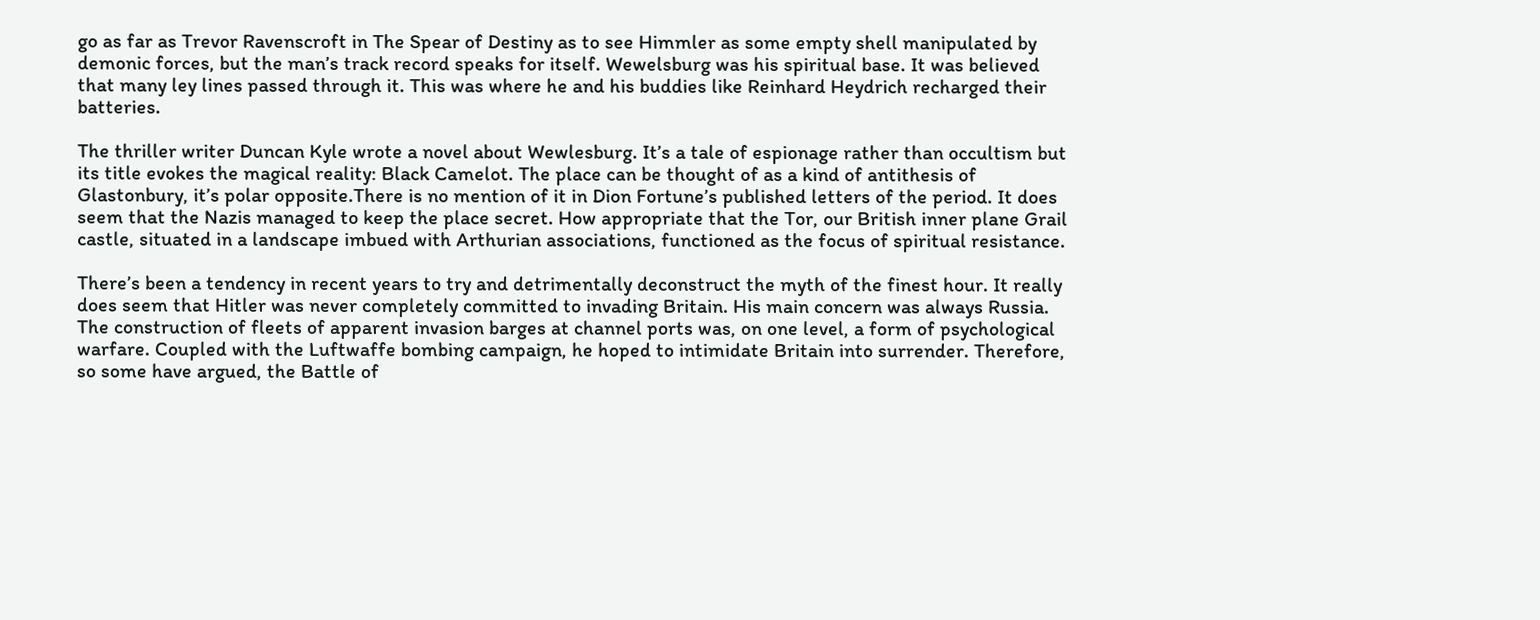go as far as Trevor Ravenscroft in The Spear of Destiny as to see Himmler as some empty shell manipulated by demonic forces, but the man’s track record speaks for itself. Wewelsburg was his spiritual base. It was believed that many ley lines passed through it. This was where he and his buddies like Reinhard Heydrich recharged their batteries.

The thriller writer Duncan Kyle wrote a novel about Wewlesburg. It’s a tale of espionage rather than occultism but its title evokes the magical reality: Black Camelot. The place can be thought of as a kind of antithesis of Glastonbury, it’s polar opposite.There is no mention of it in Dion Fortune’s published letters of the period. It does seem that the Nazis managed to keep the place secret. How appropriate that the Tor, our British inner plane Grail castle, situated in a landscape imbued with Arthurian associations, functioned as the focus of spiritual resistance.

There’s been a tendency in recent years to try and detrimentally deconstruct the myth of the finest hour. It really does seem that Hitler was never completely committed to invading Britain. His main concern was always Russia. The construction of fleets of apparent invasion barges at channel ports was, on one level, a form of psychological warfare. Coupled with the Luftwaffe bombing campaign, he hoped to intimidate Britain into surrender. Therefore, so some have argued, the Battle of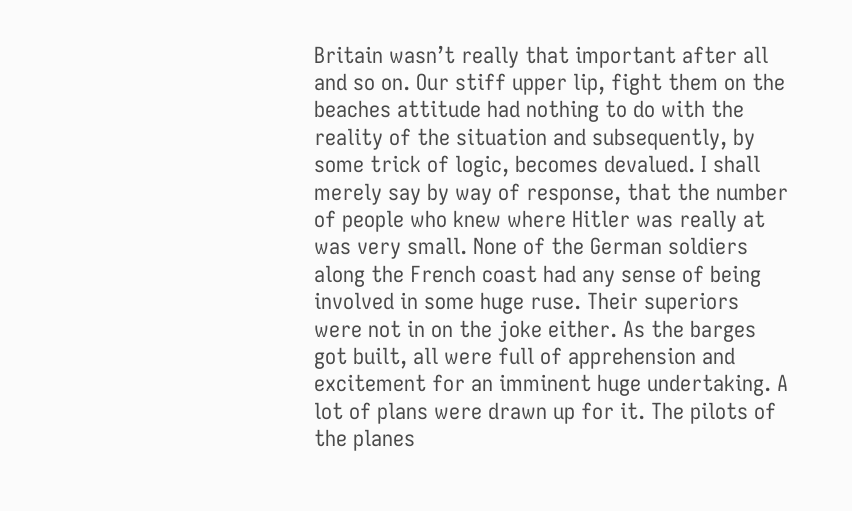Britain wasn’t really that important after all and so on. Our stiff upper lip, fight them on the beaches attitude had nothing to do with the reality of the situation and subsequently, by some trick of logic, becomes devalued. I shall merely say by way of response, that the number of people who knew where Hitler was really at was very small. None of the German soldiers along the French coast had any sense of being involved in some huge ruse. Their superiors were not in on the joke either. As the barges got built, all were full of apprehension and excitement for an imminent huge undertaking. A lot of plans were drawn up for it. The pilots of the planes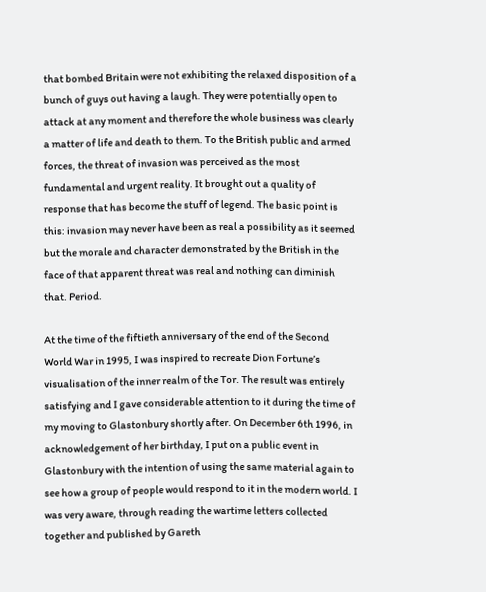that bombed Britain were not exhibiting the relaxed disposition of a bunch of guys out having a laugh. They were potentially open to attack at any moment and therefore the whole business was clearly a matter of life and death to them. To the British public and armed forces, the threat of invasion was perceived as the most fundamental and urgent reality. It brought out a quality of response that has become the stuff of legend. The basic point is this: invasion may never have been as real a possibility as it seemed but the morale and character demonstrated by the British in the face of that apparent threat was real and nothing can diminish that. Period.

At the time of the fiftieth anniversary of the end of the Second World War in 1995, I was inspired to recreate Dion Fortune’s visualisation of the inner realm of the Tor. The result was entirely satisfying and I gave considerable attention to it during the time of my moving to Glastonbury shortly after. On December 6th 1996, in acknowledgement of her birthday, I put on a public event in Glastonbury with the intention of using the same material again to see how a group of people would respond to it in the modern world. I was very aware, through reading the wartime letters collected together and published by Gareth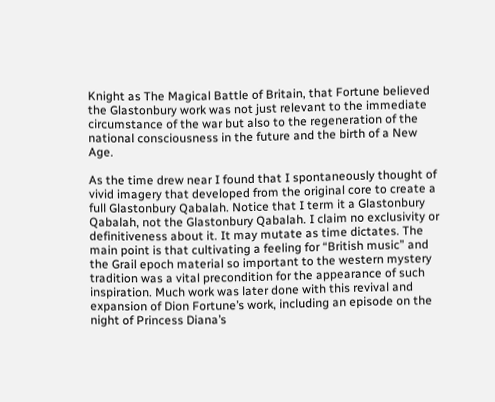Knight as The Magical Battle of Britain, that Fortune believed the Glastonbury work was not just relevant to the immediate circumstance of the war but also to the regeneration of the national consciousness in the future and the birth of a New Age.

As the time drew near I found that I spontaneously thought of vivid imagery that developed from the original core to create a full Glastonbury Qabalah. Notice that I term it a Glastonbury Qabalah, not the Glastonbury Qabalah. I claim no exclusivity or definitiveness about it. It may mutate as time dictates. The main point is that cultivating a feeling for “British music” and the Grail epoch material so important to the western mystery tradition was a vital precondition for the appearance of such inspiration. Much work was later done with this revival and expansion of Dion Fortune’s work, including an episode on the night of Princess Diana’s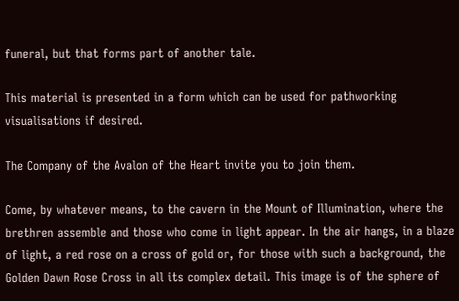funeral, but that forms part of another tale.

This material is presented in a form which can be used for pathworking visualisations if desired.

The Company of the Avalon of the Heart invite you to join them.

Come, by whatever means, to the cavern in the Mount of Illumination, where the brethren assemble and those who come in light appear. In the air hangs, in a blaze of light, a red rose on a cross of gold or, for those with such a background, the Golden Dawn Rose Cross in all its complex detail. This image is of the sphere of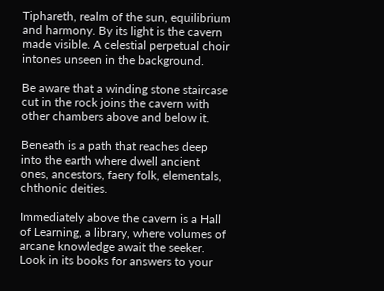Tiphareth, realm of the sun, equilibrium and harmony. By its light is the cavern made visible. A celestial perpetual choir intones unseen in the background.

Be aware that a winding stone staircase cut in the rock joins the cavern with other chambers above and below it.

Beneath is a path that reaches deep into the earth where dwell ancient ones, ancestors, faery folk, elementals, chthonic deities.

Immediately above the cavern is a Hall of Learning, a library, where volumes of arcane knowledge await the seeker. Look in its books for answers to your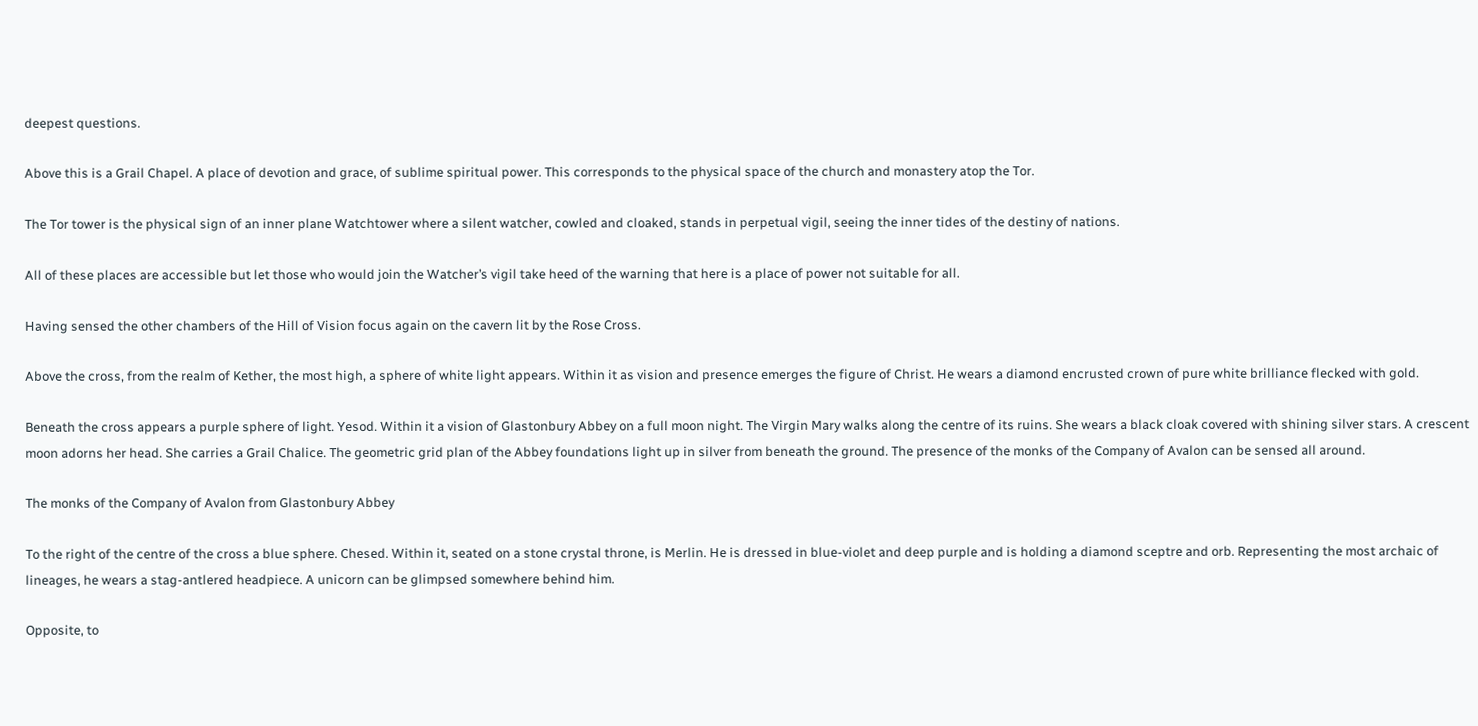deepest questions.

Above this is a Grail Chapel. A place of devotion and grace, of sublime spiritual power. This corresponds to the physical space of the church and monastery atop the Tor.

The Tor tower is the physical sign of an inner plane Watchtower where a silent watcher, cowled and cloaked, stands in perpetual vigil, seeing the inner tides of the destiny of nations.

All of these places are accessible but let those who would join the Watcher’s vigil take heed of the warning that here is a place of power not suitable for all.

Having sensed the other chambers of the Hill of Vision focus again on the cavern lit by the Rose Cross.

Above the cross, from the realm of Kether, the most high, a sphere of white light appears. Within it as vision and presence emerges the figure of Christ. He wears a diamond encrusted crown of pure white brilliance flecked with gold.

Beneath the cross appears a purple sphere of light. Yesod. Within it a vision of Glastonbury Abbey on a full moon night. The Virgin Mary walks along the centre of its ruins. She wears a black cloak covered with shining silver stars. A crescent moon adorns her head. She carries a Grail Chalice. The geometric grid plan of the Abbey foundations light up in silver from beneath the ground. The presence of the monks of the Company of Avalon can be sensed all around.

The monks of the Company of Avalon from Glastonbury Abbey

To the right of the centre of the cross a blue sphere. Chesed. Within it, seated on a stone crystal throne, is Merlin. He is dressed in blue-violet and deep purple and is holding a diamond sceptre and orb. Representing the most archaic of lineages, he wears a stag-antlered headpiece. A unicorn can be glimpsed somewhere behind him.

Opposite, to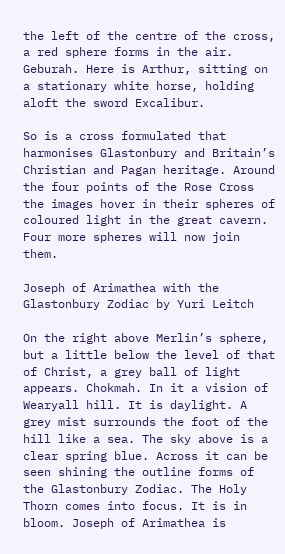the left of the centre of the cross, a red sphere forms in the air. Geburah. Here is Arthur, sitting on a stationary white horse, holding aloft the sword Excalibur.

So is a cross formulated that harmonises Glastonbury and Britain’s Christian and Pagan heritage. Around the four points of the Rose Cross the images hover in their spheres of coloured light in the great cavern. Four more spheres will now join them.

Joseph of Arimathea with the Glastonbury Zodiac by Yuri Leitch

On the right above Merlin’s sphere, but a little below the level of that of Christ, a grey ball of light appears. Chokmah. In it a vision of Wearyall hill. It is daylight. A grey mist surrounds the foot of the hill like a sea. The sky above is a clear spring blue. Across it can be seen shining the outline forms of the Glastonbury Zodiac. The Holy Thorn comes into focus. It is in bloom. Joseph of Arimathea is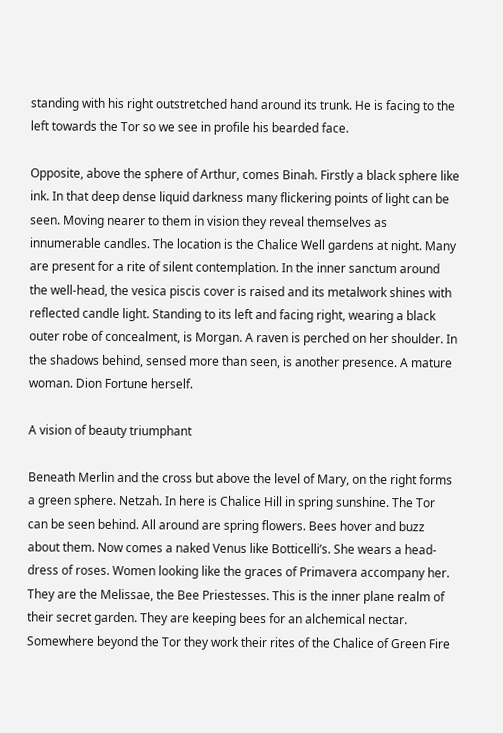standing with his right outstretched hand around its trunk. He is facing to the left towards the Tor so we see in profile his bearded face.

Opposite, above the sphere of Arthur, comes Binah. Firstly a black sphere like ink. In that deep dense liquid darkness many flickering points of light can be seen. Moving nearer to them in vision they reveal themselves as innumerable candles. The location is the Chalice Well gardens at night. Many are present for a rite of silent contemplation. In the inner sanctum around the well-head, the vesica piscis cover is raised and its metalwork shines with reflected candle light. Standing to its left and facing right, wearing a black outer robe of concealment, is Morgan. A raven is perched on her shoulder. In the shadows behind, sensed more than seen, is another presence. A mature woman. Dion Fortune herself.

A vision of beauty triumphant

Beneath Merlin and the cross but above the level of Mary, on the right forms a green sphere. Netzah. In here is Chalice Hill in spring sunshine. The Tor can be seen behind. All around are spring flowers. Bees hover and buzz about them. Now comes a naked Venus like Botticelli’s. She wears a head-dress of roses. Women looking like the graces of Primavera accompany her. They are the Melissae, the Bee Priestesses. This is the inner plane realm of their secret garden. They are keeping bees for an alchemical nectar. Somewhere beyond the Tor they work their rites of the Chalice of Green Fire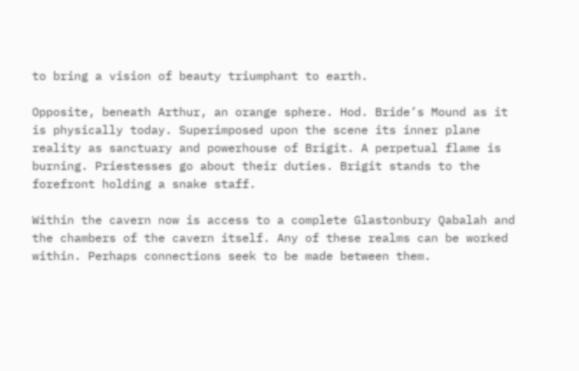to bring a vision of beauty triumphant to earth.

Opposite, beneath Arthur, an orange sphere. Hod. Bride’s Mound as it is physically today. Superimposed upon the scene its inner plane reality as sanctuary and powerhouse of Brigit. A perpetual flame is burning. Priestesses go about their duties. Brigit stands to the forefront holding a snake staff.

Within the cavern now is access to a complete Glastonbury Qabalah and the chambers of the cavern itself. Any of these realms can be worked within. Perhaps connections seek to be made between them.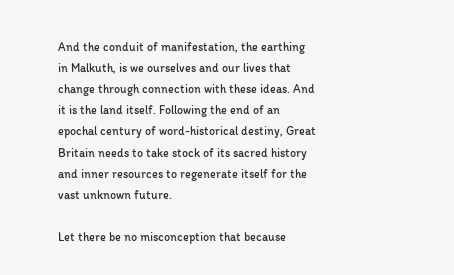And the conduit of manifestation, the earthing in Malkuth, is we ourselves and our lives that change through connection with these ideas. And it is the land itself. Following the end of an epochal century of word-historical destiny, Great Britain needs to take stock of its sacred history and inner resources to regenerate itself for the vast unknown future.

Let there be no misconception that because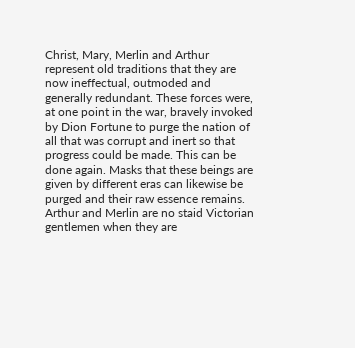Christ, Mary, Merlin and Arthur represent old traditions that they are now ineffectual, outmoded and generally redundant. These forces were, at one point in the war, bravely invoked by Dion Fortune to purge the nation of all that was corrupt and inert so that progress could be made. This can be done again. Masks that these beings are given by different eras can likewise be purged and their raw essence remains. Arthur and Merlin are no staid Victorian gentlemen when they are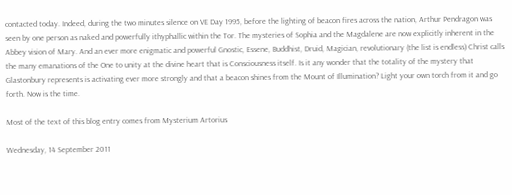contacted today. Indeed, during the two minutes silence on VE Day 1995, before the lighting of beacon fires across the nation, Arthur Pendragon was seen by one person as naked and powerfully ithyphallic within the Tor. The mysteries of Sophia and the Magdalene are now explicitly inherent in the Abbey vision of Mary. And an ever more enigmatic and powerful Gnostic, Essene, Buddhist, Druid, Magician, revolutionary (the list is endless) Christ calls the many emanations of the One to unity at the divine heart that is Consciousness itself. Is it any wonder that the totality of the mystery that Glastonbury represents is activating ever more strongly and that a beacon shines from the Mount of Illumination? Light your own torch from it and go forth. Now is the time.

Most of the text of this blog entry comes from Mysterium Artorius

Wednesday, 14 September 2011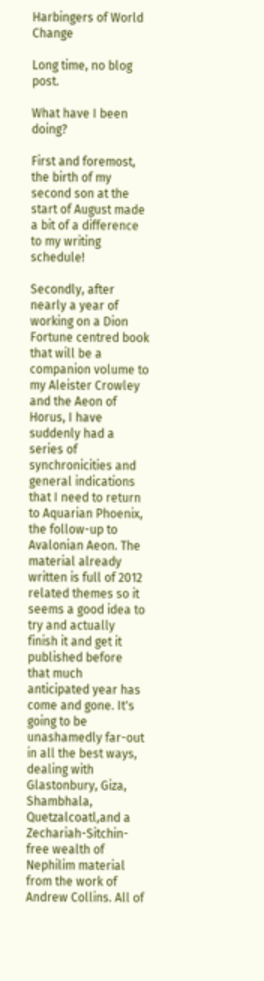Harbingers of World Change

Long time, no blog post.

What have I been doing?

First and foremost, the birth of my second son at the start of August made a bit of a difference to my writing schedule!

Secondly, after nearly a year of working on a Dion Fortune centred book that will be a companion volume to my Aleister Crowley and the Aeon of Horus, I have suddenly had a series of synchronicities and general indications that I need to return to Aquarian Phoenix, the follow-up to Avalonian Aeon. The material already written is full of 2012 related themes so it seems a good idea to try and actually finish it and get it published before that much anticipated year has come and gone. It's going to be unashamedly far-out in all the best ways, dealing with Glastonbury, Giza, Shambhala, Quetzalcoatl,and a Zechariah-Sitchin-free wealth of Nephilim material from the work of Andrew Collins. All of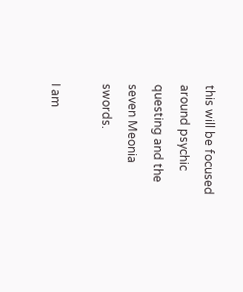this will be focused around psychic questing and the seven Meonia swords.

I am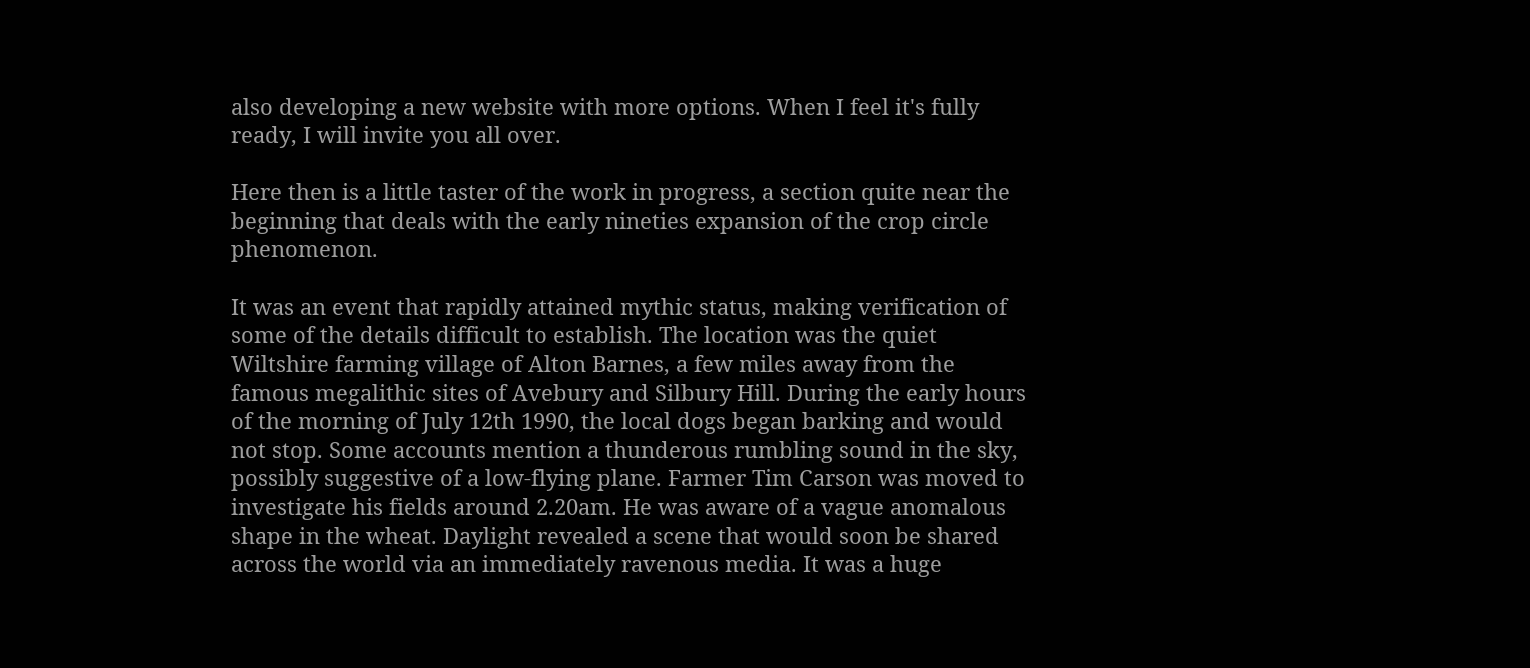also developing a new website with more options. When I feel it's fully ready, I will invite you all over.

Here then is a little taster of the work in progress, a section quite near the beginning that deals with the early nineties expansion of the crop circle phenomenon.

It was an event that rapidly attained mythic status, making verification of some of the details difficult to establish. The location was the quiet Wiltshire farming village of Alton Barnes, a few miles away from the famous megalithic sites of Avebury and Silbury Hill. During the early hours of the morning of July 12th 1990, the local dogs began barking and would not stop. Some accounts mention a thunderous rumbling sound in the sky, possibly suggestive of a low-flying plane. Farmer Tim Carson was moved to investigate his fields around 2.20am. He was aware of a vague anomalous shape in the wheat. Daylight revealed a scene that would soon be shared across the world via an immediately ravenous media. It was a huge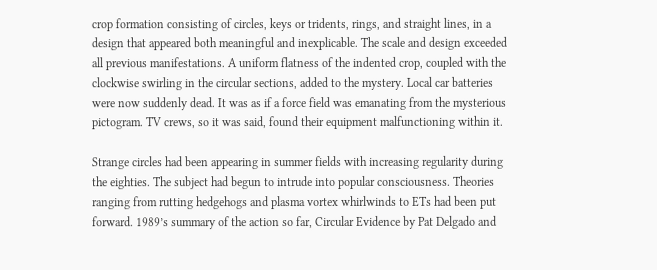crop formation consisting of circles, keys or tridents, rings, and straight lines, in a design that appeared both meaningful and inexplicable. The scale and design exceeded all previous manifestations. A uniform flatness of the indented crop, coupled with the clockwise swirling in the circular sections, added to the mystery. Local car batteries were now suddenly dead. It was as if a force field was emanating from the mysterious pictogram. TV crews, so it was said, found their equipment malfunctioning within it.

Strange circles had been appearing in summer fields with increasing regularity during the eighties. The subject had begun to intrude into popular consciousness. Theories ranging from rutting hedgehogs and plasma vortex whirlwinds to ETs had been put forward. 1989’s summary of the action so far, Circular Evidence by Pat Delgado and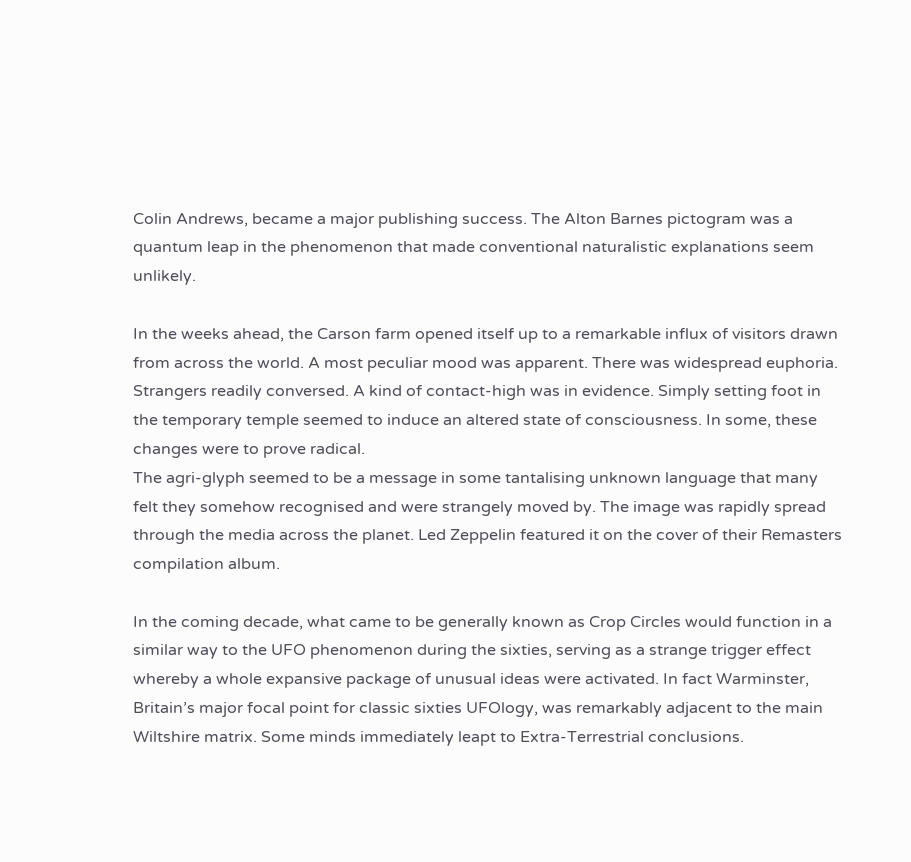Colin Andrews, became a major publishing success. The Alton Barnes pictogram was a quantum leap in the phenomenon that made conventional naturalistic explanations seem unlikely.

In the weeks ahead, the Carson farm opened itself up to a remarkable influx of visitors drawn from across the world. A most peculiar mood was apparent. There was widespread euphoria. Strangers readily conversed. A kind of contact-high was in evidence. Simply setting foot in the temporary temple seemed to induce an altered state of consciousness. In some, these changes were to prove radical.
The agri-glyph seemed to be a message in some tantalising unknown language that many felt they somehow recognised and were strangely moved by. The image was rapidly spread through the media across the planet. Led Zeppelin featured it on the cover of their Remasters compilation album.

In the coming decade, what came to be generally known as Crop Circles would function in a similar way to the UFO phenomenon during the sixties, serving as a strange trigger effect whereby a whole expansive package of unusual ideas were activated. In fact Warminster, Britain’s major focal point for classic sixties UFOlogy, was remarkably adjacent to the main Wiltshire matrix. Some minds immediately leapt to Extra-Terrestrial conclusions.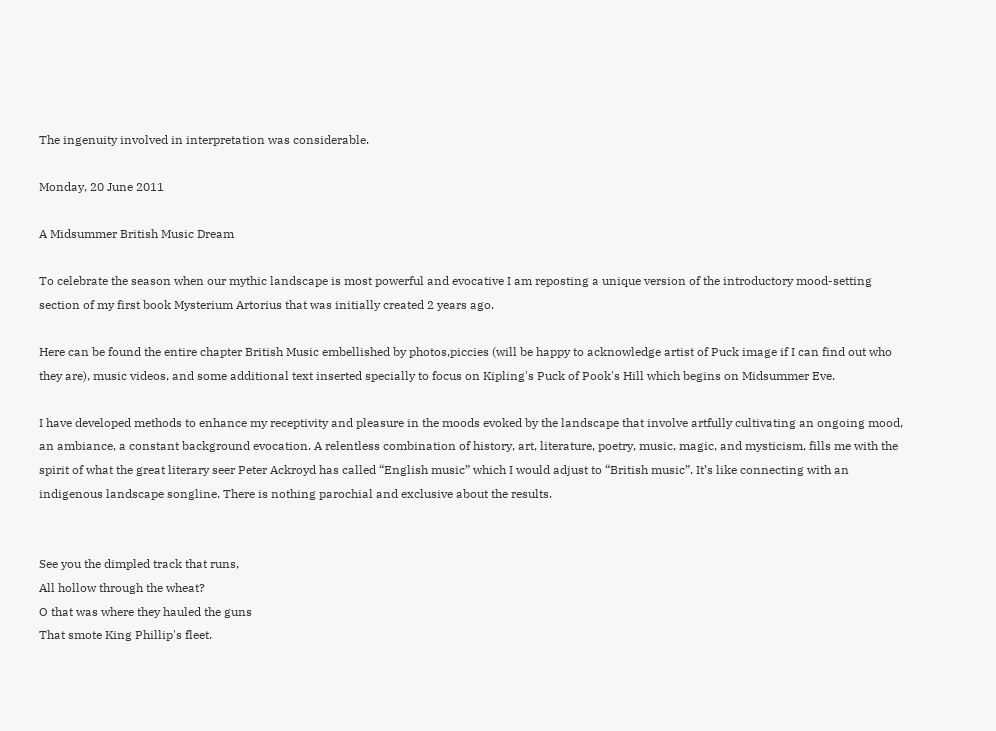The ingenuity involved in interpretation was considerable.

Monday, 20 June 2011

A Midsummer British Music Dream

To celebrate the season when our mythic landscape is most powerful and evocative I am reposting a unique version of the introductory mood-setting section of my first book Mysterium Artorius that was initially created 2 years ago.

Here can be found the entire chapter British Music embellished by photos,piccies (will be happy to acknowledge artist of Puck image if I can find out who they are), music videos, and some additional text inserted specially to focus on Kipling's Puck of Pook's Hill which begins on Midsummer Eve.

I have developed methods to enhance my receptivity and pleasure in the moods evoked by the landscape that involve artfully cultivating an ongoing mood, an ambiance, a constant background evocation. A relentless combination of history, art, literature, poetry, music, magic, and mysticism, fills me with the spirit of what the great literary seer Peter Ackroyd has called “English music” which I would adjust to “British music”. It’s like connecting with an indigenous landscape songline. There is nothing parochial and exclusive about the results.


See you the dimpled track that runs,
All hollow through the wheat?
O that was where they hauled the guns
That smote King Phillip's fleet.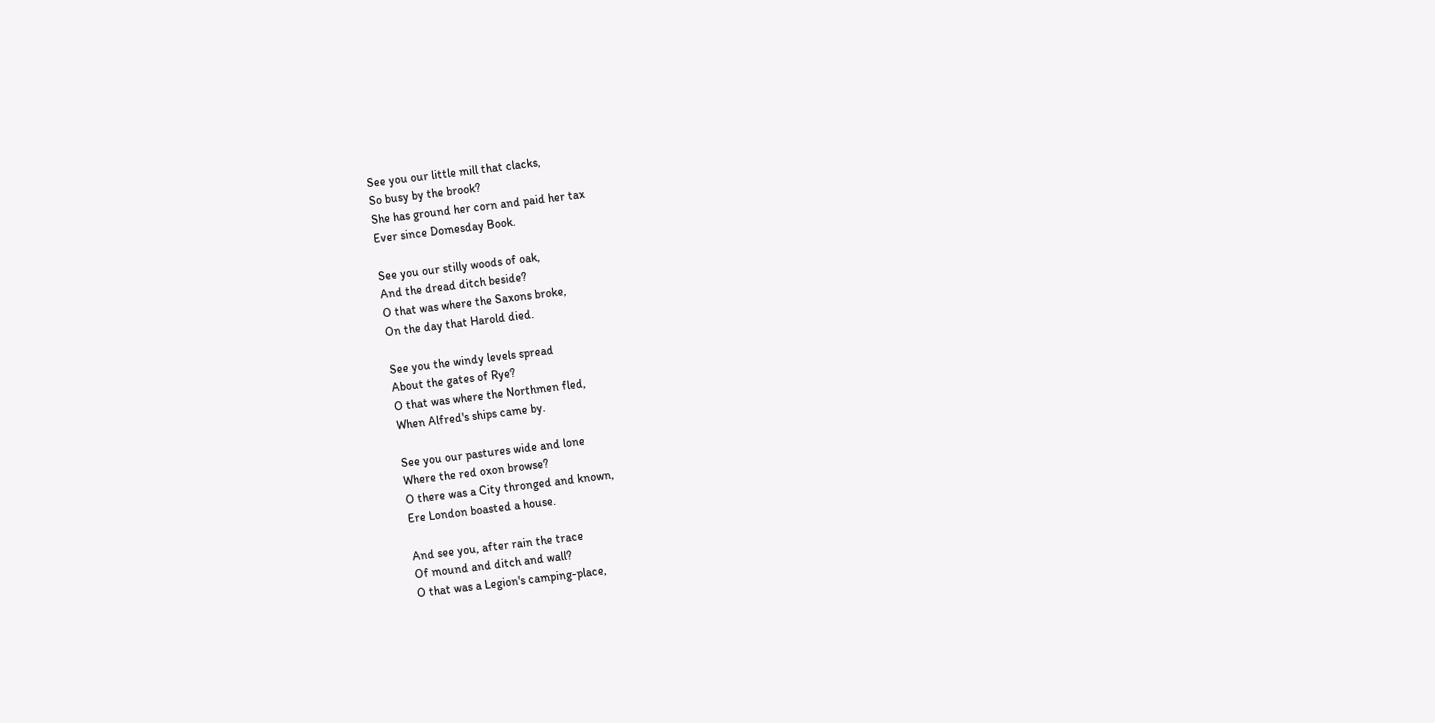See you our little mill that clacks,
So busy by the brook?
She has ground her corn and paid her tax
Ever since Domesday Book.

See you our stilly woods of oak,
And the dread ditch beside?
O that was where the Saxons broke,
On the day that Harold died.

See you the windy levels spread
About the gates of Rye?
O that was where the Northmen fled,
When Alfred's ships came by.

See you our pastures wide and lone
Where the red oxon browse?
O there was a City thronged and known,
Ere London boasted a house.

And see you, after rain the trace
Of mound and ditch and wall?
O that was a Legion's camping-place,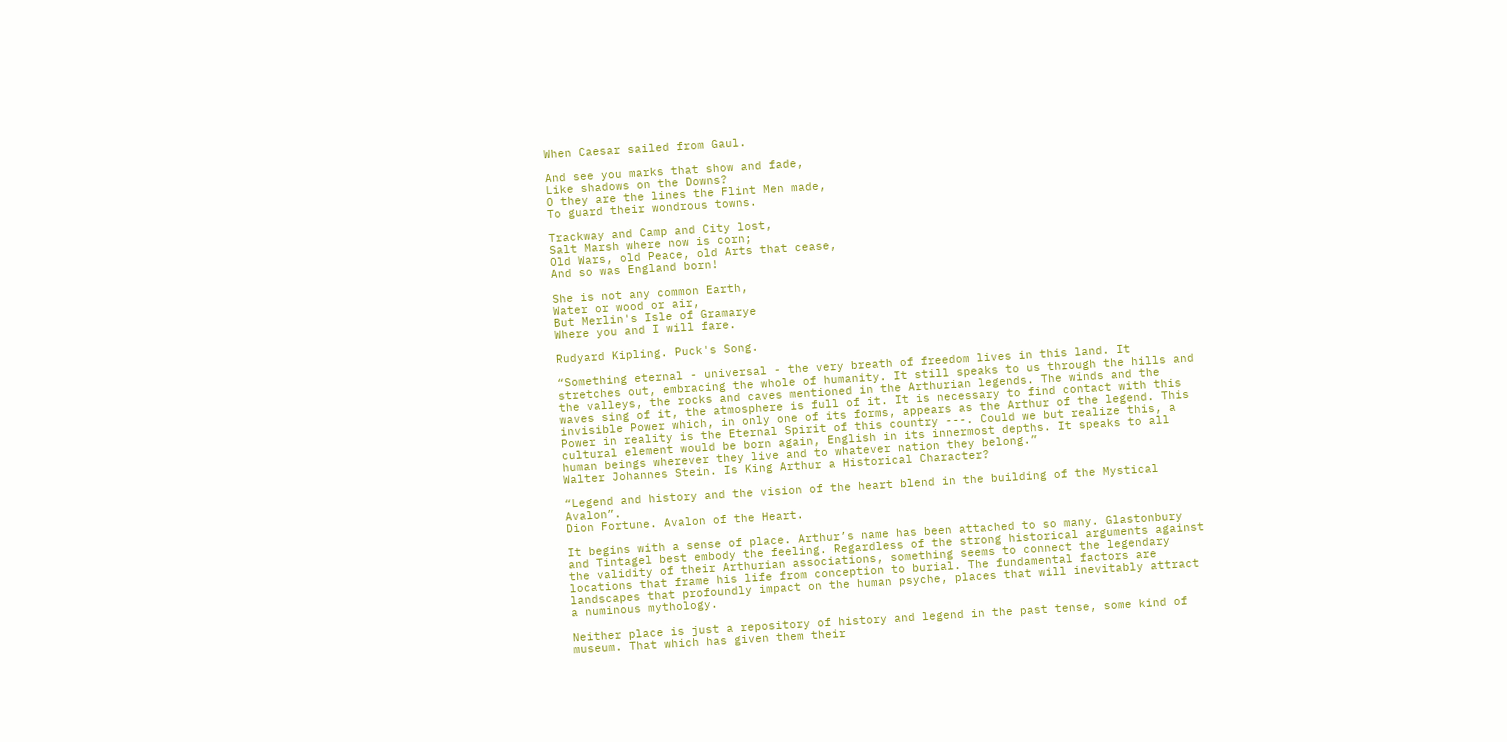When Caesar sailed from Gaul.

And see you marks that show and fade,
Like shadows on the Downs?
O they are the lines the Flint Men made,
To guard their wondrous towns.

Trackway and Camp and City lost,
Salt Marsh where now is corn;
Old Wars, old Peace, old Arts that cease,
And so was England born!

She is not any common Earth,
Water or wood or air,
But Merlin's Isle of Gramarye
Where you and I will fare.

Rudyard Kipling. Puck's Song.

“Something eternal - universal - the very breath of freedom lives in this land. It stretches out, embracing the whole of humanity. It still speaks to us through the hills and the valleys, the rocks and caves mentioned in the Arthurian legends. The winds and the waves sing of it, the atmosphere is full of it. It is necessary to find contact with this invisible Power which, in only one of its forms, appears as the Arthur of the legend. This Power in reality is the Eternal Spirit of this country ---. Could we but realize this, a cultural element would be born again, English in its innermost depths. It speaks to all human beings wherever they live and to whatever nation they belong.”
Walter Johannes Stein. Is King Arthur a Historical Character?

“Legend and history and the vision of the heart blend in the building of the Mystical Avalon”.
Dion Fortune. Avalon of the Heart.

It begins with a sense of place. Arthur’s name has been attached to so many. Glastonbury and Tintagel best embody the feeling. Regardless of the strong historical arguments against the validity of their Arthurian associations, something seems to connect the legendary locations that frame his life from conception to burial. The fundamental factors are landscapes that profoundly impact on the human psyche, places that will inevitably attract a numinous mythology.

Neither place is just a repository of history and legend in the past tense, some kind of museum. That which has given them their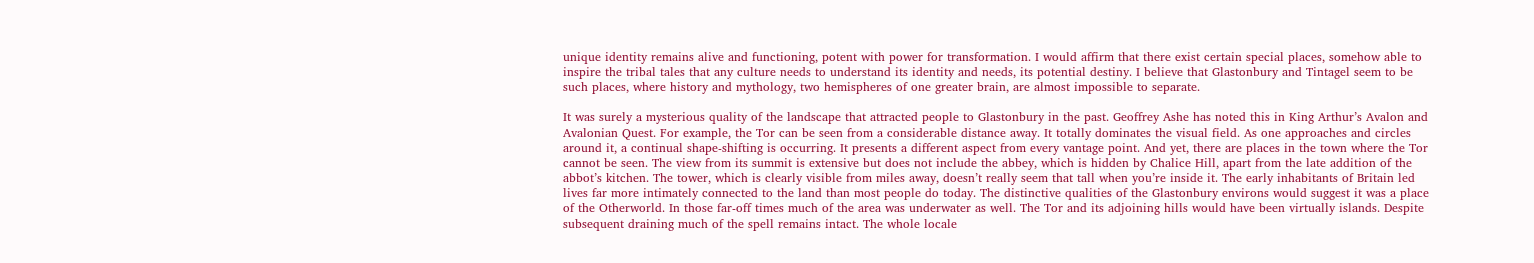unique identity remains alive and functioning, potent with power for transformation. I would affirm that there exist certain special places, somehow able to inspire the tribal tales that any culture needs to understand its identity and needs, its potential destiny. I believe that Glastonbury and Tintagel seem to be such places, where history and mythology, two hemispheres of one greater brain, are almost impossible to separate.

It was surely a mysterious quality of the landscape that attracted people to Glastonbury in the past. Geoffrey Ashe has noted this in King Arthur’s Avalon and Avalonian Quest. For example, the Tor can be seen from a considerable distance away. It totally dominates the visual field. As one approaches and circles around it, a continual shape-shifting is occurring. It presents a different aspect from every vantage point. And yet, there are places in the town where the Tor cannot be seen. The view from its summit is extensive but does not include the abbey, which is hidden by Chalice Hill, apart from the late addition of the abbot’s kitchen. The tower, which is clearly visible from miles away, doesn’t really seem that tall when you’re inside it. The early inhabitants of Britain led lives far more intimately connected to the land than most people do today. The distinctive qualities of the Glastonbury environs would suggest it was a place of the Otherworld. In those far-off times much of the area was underwater as well. The Tor and its adjoining hills would have been virtually islands. Despite subsequent draining much of the spell remains intact. The whole locale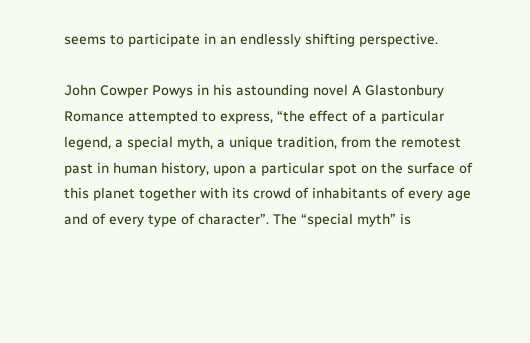seems to participate in an endlessly shifting perspective.

John Cowper Powys in his astounding novel A Glastonbury Romance attempted to express, “the effect of a particular legend, a special myth, a unique tradition, from the remotest past in human history, upon a particular spot on the surface of this planet together with its crowd of inhabitants of every age and of every type of character”. The “special myth” is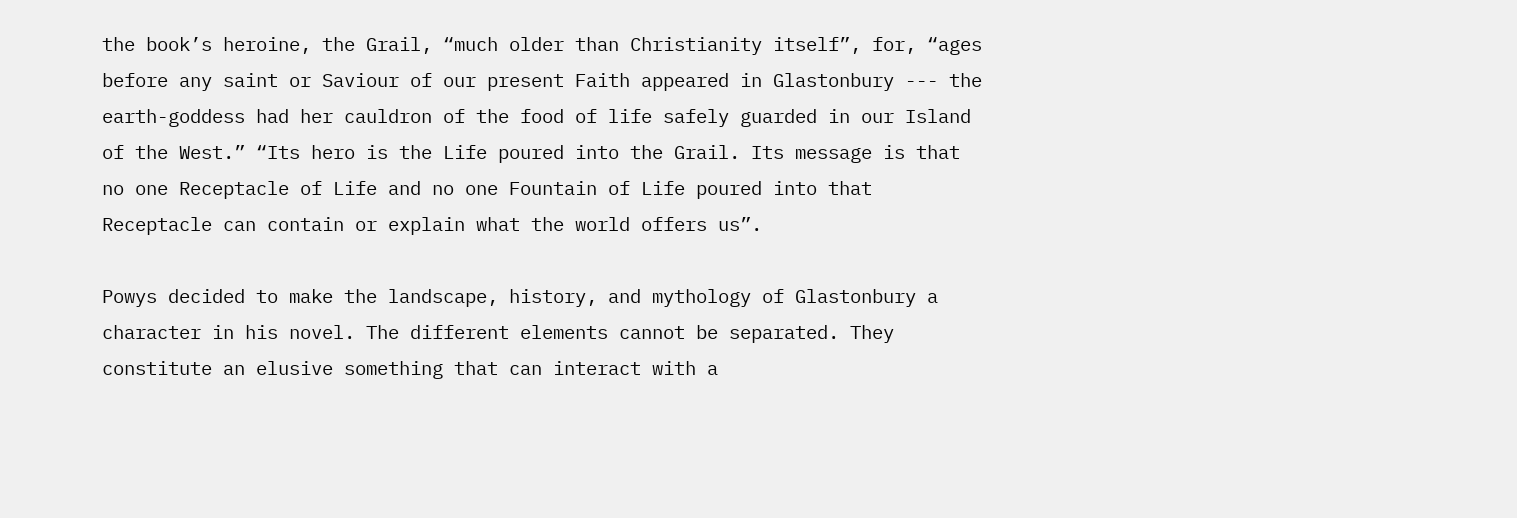the book’s heroine, the Grail, “much older than Christianity itself”, for, “ages before any saint or Saviour of our present Faith appeared in Glastonbury --- the earth-goddess had her cauldron of the food of life safely guarded in our Island of the West.” “Its hero is the Life poured into the Grail. Its message is that no one Receptacle of Life and no one Fountain of Life poured into that Receptacle can contain or explain what the world offers us”.

Powys decided to make the landscape, history, and mythology of Glastonbury a character in his novel. The different elements cannot be separated. They constitute an elusive something that can interact with a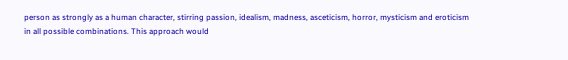person as strongly as a human character, stirring passion, idealism, madness, asceticism, horror, mysticism and eroticism in all possible combinations. This approach would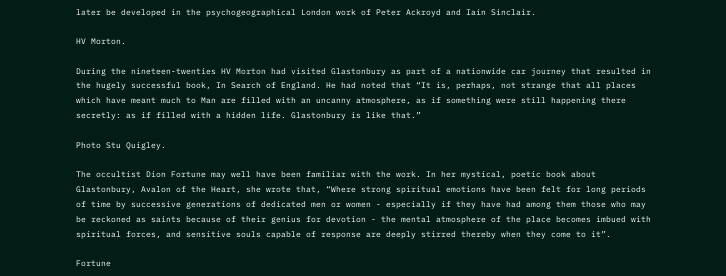later be developed in the psychogeographical London work of Peter Ackroyd and Iain Sinclair.

HV Morton.

During the nineteen-twenties HV Morton had visited Glastonbury as part of a nationwide car journey that resulted in the hugely successful book, In Search of England. He had noted that “It is, perhaps, not strange that all places which have meant much to Man are filled with an uncanny atmosphere, as if something were still happening there secretly: as if filled with a hidden life. Glastonbury is like that.”

Photo Stu Quigley.

The occultist Dion Fortune may well have been familiar with the work. In her mystical, poetic book about Glastonbury, Avalon of the Heart, she wrote that, “Where strong spiritual emotions have been felt for long periods of time by successive generations of dedicated men or women - especially if they have had among them those who may be reckoned as saints because of their genius for devotion - the mental atmosphere of the place becomes imbued with spiritual forces, and sensitive souls capable of response are deeply stirred thereby when they come to it”.

Fortune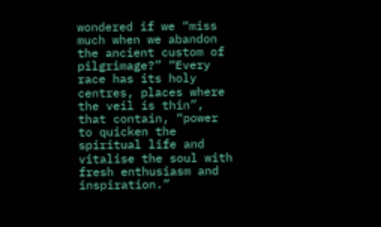wondered if we “miss much when we abandon the ancient custom of pilgrimage?” “Every race has its holy centres, places where the veil is thin”, that contain, “power to quicken the spiritual life and vitalise the soul with fresh enthusiasm and inspiration.”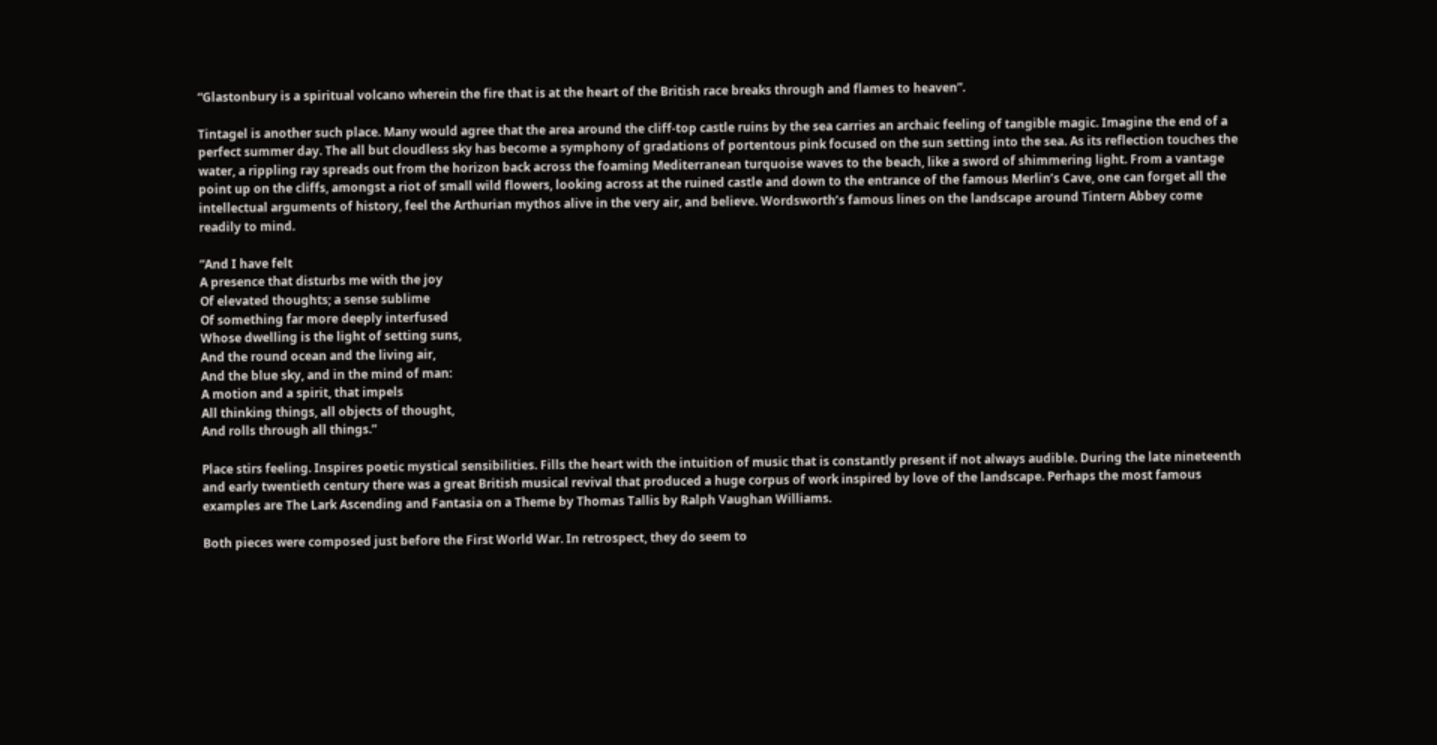“Glastonbury is a spiritual volcano wherein the fire that is at the heart of the British race breaks through and flames to heaven”.

Tintagel is another such place. Many would agree that the area around the cliff-top castle ruins by the sea carries an archaic feeling of tangible magic. Imagine the end of a perfect summer day. The all but cloudless sky has become a symphony of gradations of portentous pink focused on the sun setting into the sea. As its reflection touches the water, a rippling ray spreads out from the horizon back across the foaming Mediterranean turquoise waves to the beach, like a sword of shimmering light. From a vantage point up on the cliffs, amongst a riot of small wild flowers, looking across at the ruined castle and down to the entrance of the famous Merlin’s Cave, one can forget all the intellectual arguments of history, feel the Arthurian mythos alive in the very air, and believe. Wordsworth’s famous lines on the landscape around Tintern Abbey come readily to mind.

“And I have felt
A presence that disturbs me with the joy
Of elevated thoughts; a sense sublime
Of something far more deeply interfused
Whose dwelling is the light of setting suns,
And the round ocean and the living air,
And the blue sky, and in the mind of man:
A motion and a spirit, that impels
All thinking things, all objects of thought,
And rolls through all things.”

Place stirs feeling. Inspires poetic mystical sensibilities. Fills the heart with the intuition of music that is constantly present if not always audible. During the late nineteenth and early twentieth century there was a great British musical revival that produced a huge corpus of work inspired by love of the landscape. Perhaps the most famous examples are The Lark Ascending and Fantasia on a Theme by Thomas Tallis by Ralph Vaughan Williams.

Both pieces were composed just before the First World War. In retrospect, they do seem to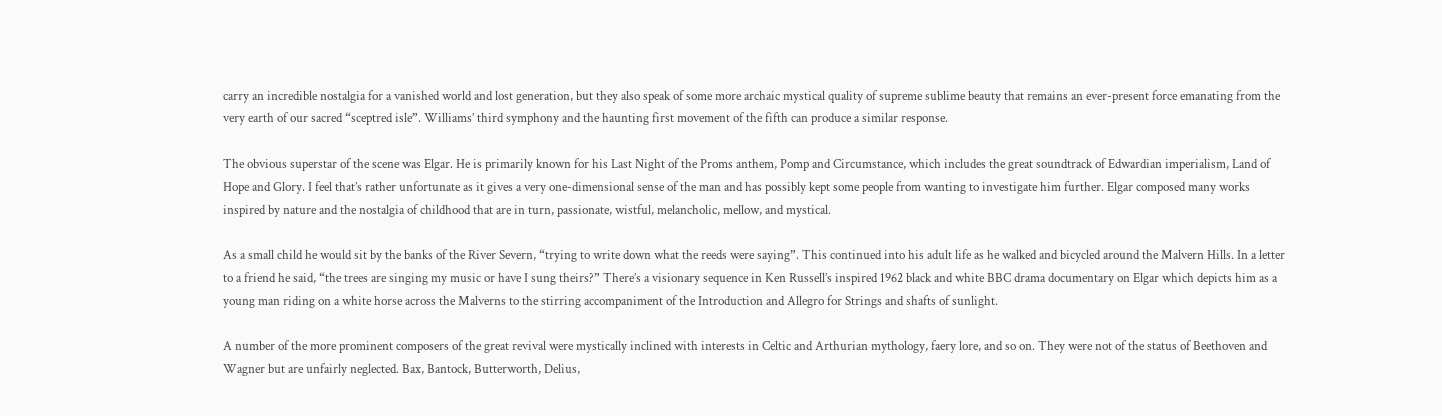carry an incredible nostalgia for a vanished world and lost generation, but they also speak of some more archaic mystical quality of supreme sublime beauty that remains an ever-present force emanating from the very earth of our sacred “sceptred isle”. Williams’ third symphony and the haunting first movement of the fifth can produce a similar response.

The obvious superstar of the scene was Elgar. He is primarily known for his Last Night of the Proms anthem, Pomp and Circumstance, which includes the great soundtrack of Edwardian imperialism, Land of Hope and Glory. I feel that’s rather unfortunate as it gives a very one-dimensional sense of the man and has possibly kept some people from wanting to investigate him further. Elgar composed many works inspired by nature and the nostalgia of childhood that are in turn, passionate, wistful, melancholic, mellow, and mystical.

As a small child he would sit by the banks of the River Severn, “trying to write down what the reeds were saying”. This continued into his adult life as he walked and bicycled around the Malvern Hills. In a letter to a friend he said, “the trees are singing my music or have I sung theirs?” There’s a visionary sequence in Ken Russell’s inspired 1962 black and white BBC drama documentary on Elgar which depicts him as a young man riding on a white horse across the Malverns to the stirring accompaniment of the Introduction and Allegro for Strings and shafts of sunlight.

A number of the more prominent composers of the great revival were mystically inclined with interests in Celtic and Arthurian mythology, faery lore, and so on. They were not of the status of Beethoven and Wagner but are unfairly neglected. Bax, Bantock, Butterworth, Delius,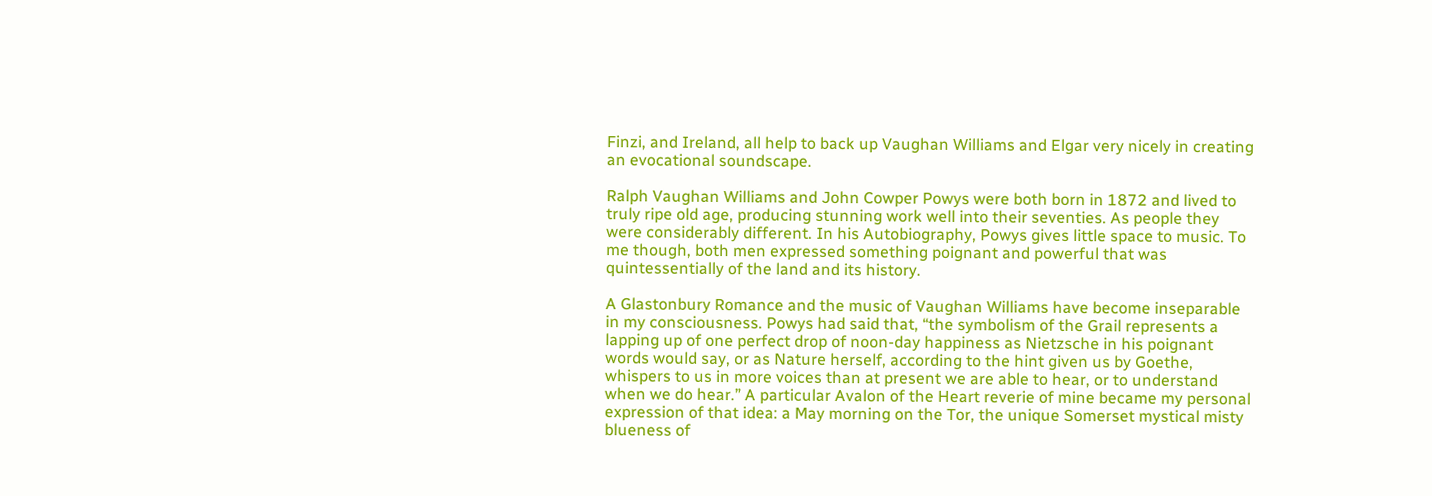Finzi, and Ireland, all help to back up Vaughan Williams and Elgar very nicely in creating an evocational soundscape.

Ralph Vaughan Williams and John Cowper Powys were both born in 1872 and lived to truly ripe old age, producing stunning work well into their seventies. As people they were considerably different. In his Autobiography, Powys gives little space to music. To me though, both men expressed something poignant and powerful that was quintessentially of the land and its history.

A Glastonbury Romance and the music of Vaughan Williams have become inseparable in my consciousness. Powys had said that, “the symbolism of the Grail represents a lapping up of one perfect drop of noon-day happiness as Nietzsche in his poignant words would say, or as Nature herself, according to the hint given us by Goethe, whispers to us in more voices than at present we are able to hear, or to understand when we do hear.” A particular Avalon of the Heart reverie of mine became my personal expression of that idea: a May morning on the Tor, the unique Somerset mystical misty blueness of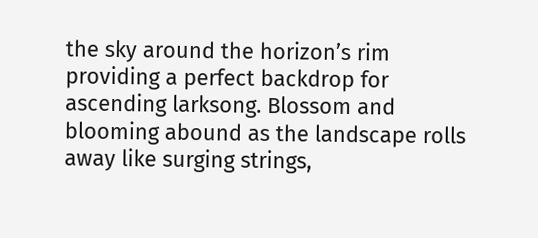the sky around the horizon’s rim providing a perfect backdrop for ascending larksong. Blossom and blooming abound as the landscape rolls away like surging strings,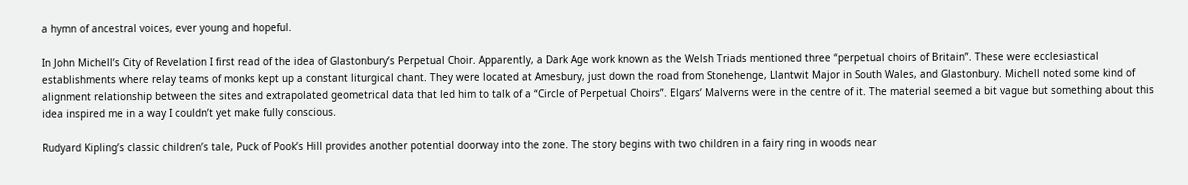a hymn of ancestral voices, ever young and hopeful.

In John Michell’s City of Revelation I first read of the idea of Glastonbury’s Perpetual Choir. Apparently, a Dark Age work known as the Welsh Triads mentioned three “perpetual choirs of Britain”. These were ecclesiastical establishments where relay teams of monks kept up a constant liturgical chant. They were located at Amesbury, just down the road from Stonehenge, Llantwit Major in South Wales, and Glastonbury. Michell noted some kind of alignment relationship between the sites and extrapolated geometrical data that led him to talk of a “Circle of Perpetual Choirs”. Elgars’ Malverns were in the centre of it. The material seemed a bit vague but something about this idea inspired me in a way I couldn’t yet make fully conscious.

Rudyard Kipling’s classic children’s tale, Puck of Pook’s Hill provides another potential doorway into the zone. The story begins with two children in a fairy ring in woods near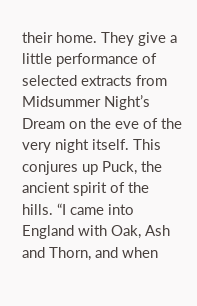their home. They give a little performance of selected extracts from Midsummer Night’s Dream on the eve of the very night itself. This conjures up Puck, the ancient spirit of the hills. “I came into England with Oak, Ash and Thorn, and when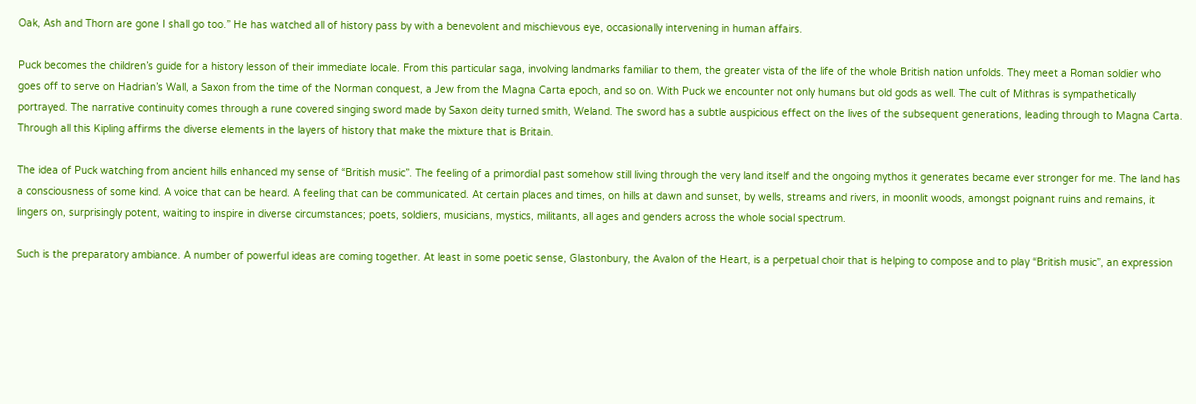Oak, Ash and Thorn are gone I shall go too.” He has watched all of history pass by with a benevolent and mischievous eye, occasionally intervening in human affairs.

Puck becomes the children’s guide for a history lesson of their immediate locale. From this particular saga, involving landmarks familiar to them, the greater vista of the life of the whole British nation unfolds. They meet a Roman soldier who goes off to serve on Hadrian’s Wall, a Saxon from the time of the Norman conquest, a Jew from the Magna Carta epoch, and so on. With Puck we encounter not only humans but old gods as well. The cult of Mithras is sympathetically portrayed. The narrative continuity comes through a rune covered singing sword made by Saxon deity turned smith, Weland. The sword has a subtle auspicious effect on the lives of the subsequent generations, leading through to Magna Carta. Through all this Kipling affirms the diverse elements in the layers of history that make the mixture that is Britain.

The idea of Puck watching from ancient hills enhanced my sense of “British music”. The feeling of a primordial past somehow still living through the very land itself and the ongoing mythos it generates became ever stronger for me. The land has a consciousness of some kind. A voice that can be heard. A feeling that can be communicated. At certain places and times, on hills at dawn and sunset, by wells, streams and rivers, in moonlit woods, amongst poignant ruins and remains, it lingers on, surprisingly potent, waiting to inspire in diverse circumstances; poets, soldiers, musicians, mystics, militants, all ages and genders across the whole social spectrum.

Such is the preparatory ambiance. A number of powerful ideas are coming together. At least in some poetic sense, Glastonbury, the Avalon of the Heart, is a perpetual choir that is helping to compose and to play “British music”, an expression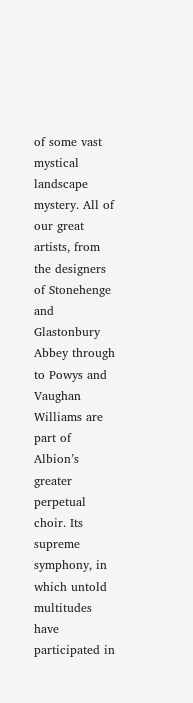of some vast mystical landscape mystery. All of our great artists, from the designers of Stonehenge and Glastonbury Abbey through to Powys and Vaughan Williams are part of Albion’s greater perpetual choir. Its supreme symphony, in which untold multitudes have participated in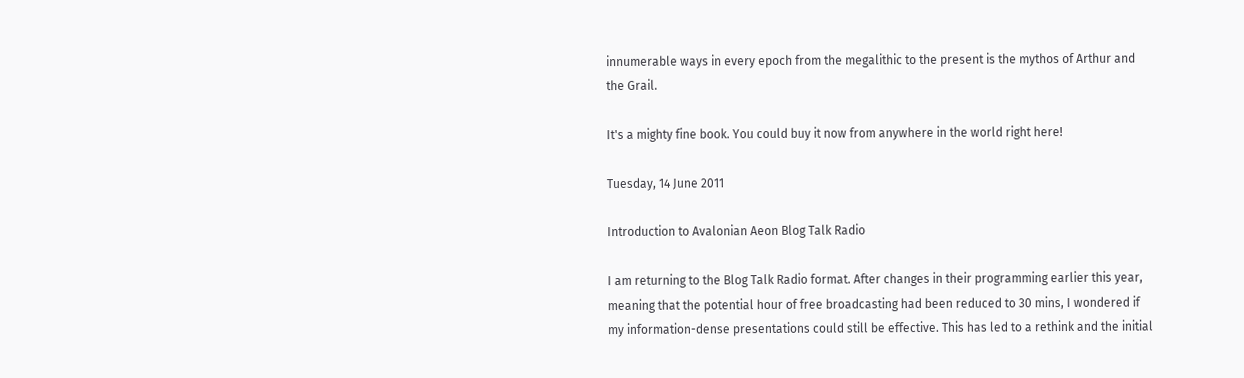innumerable ways in every epoch from the megalithic to the present is the mythos of Arthur and the Grail.

It's a mighty fine book. You could buy it now from anywhere in the world right here!

Tuesday, 14 June 2011

Introduction to Avalonian Aeon Blog Talk Radio

I am returning to the Blog Talk Radio format. After changes in their programming earlier this year, meaning that the potential hour of free broadcasting had been reduced to 30 mins, I wondered if my information-dense presentations could still be effective. This has led to a rethink and the initial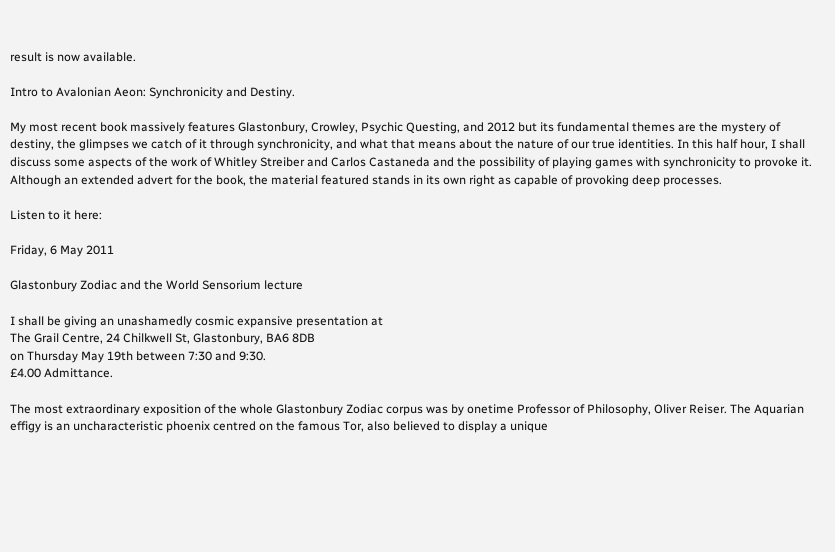result is now available.

Intro to Avalonian Aeon: Synchronicity and Destiny.

My most recent book massively features Glastonbury, Crowley, Psychic Questing, and 2012 but its fundamental themes are the mystery of destiny, the glimpses we catch of it through synchronicity, and what that means about the nature of our true identities. In this half hour, I shall discuss some aspects of the work of Whitley Streiber and Carlos Castaneda and the possibility of playing games with synchronicity to provoke it. Although an extended advert for the book, the material featured stands in its own right as capable of provoking deep processes.

Listen to it here:

Friday, 6 May 2011

Glastonbury Zodiac and the World Sensorium lecture

I shall be giving an unashamedly cosmic expansive presentation at
The Grail Centre, 24 Chilkwell St, Glastonbury, BA6 8DB
on Thursday May 19th between 7:30 and 9:30.
£4.00 Admittance.

The most extraordinary exposition of the whole Glastonbury Zodiac corpus was by onetime Professor of Philosophy, Oliver Reiser. The Aquarian effigy is an uncharacteristic phoenix centred on the famous Tor, also believed to display a unique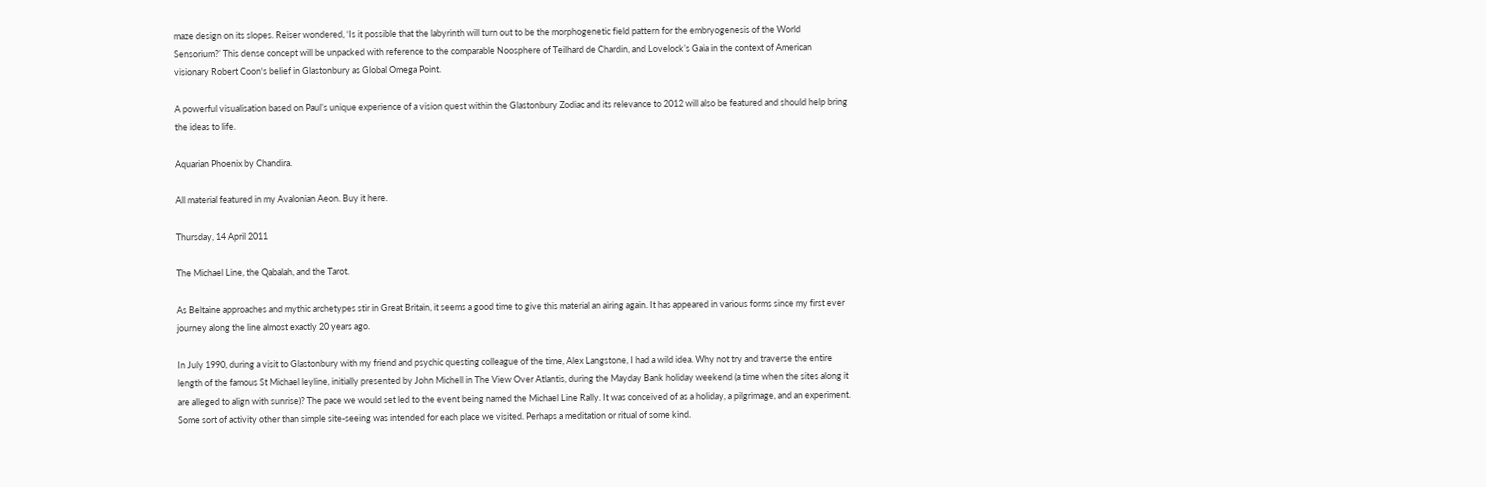maze design on its slopes. Reiser wondered, ‘Is it possible that the labyrinth will turn out to be the morphogenetic field pattern for the embryogenesis of the World Sensorium?’ This dense concept will be unpacked with reference to the comparable Noosphere of Teilhard de Chardin, and Lovelock’s Gaia in the context of American visionary Robert Coon's belief in Glastonbury as Global Omega Point.

A powerful visualisation based on Paul’s unique experience of a vision quest within the Glastonbury Zodiac and its relevance to 2012 will also be featured and should help bring the ideas to life.

Aquarian Phoenix by Chandira.

All material featured in my Avalonian Aeon. Buy it here.

Thursday, 14 April 2011

The Michael Line, the Qabalah, and the Tarot.

As Beltaine approaches and mythic archetypes stir in Great Britain, it seems a good time to give this material an airing again. It has appeared in various forms since my first ever journey along the line almost exactly 20 years ago.

In July 1990, during a visit to Glastonbury with my friend and psychic questing colleague of the time, Alex Langstone, I had a wild idea. Why not try and traverse the entire length of the famous St Michael leyline, initially presented by John Michell in The View Over Atlantis, during the Mayday Bank holiday weekend (a time when the sites along it are alleged to align with sunrise)? The pace we would set led to the event being named the Michael Line Rally. It was conceived of as a holiday, a pilgrimage, and an experiment. Some sort of activity other than simple site-seeing was intended for each place we visited. Perhaps a meditation or ritual of some kind.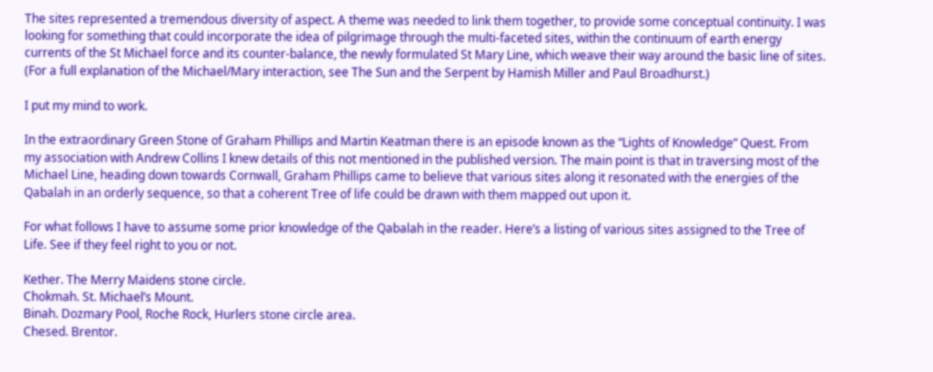The sites represented a tremendous diversity of aspect. A theme was needed to link them together, to provide some conceptual continuity. I was looking for something that could incorporate the idea of pilgrimage through the multi-faceted sites, within the continuum of earth energy currents of the St Michael force and its counter-balance, the newly formulated St Mary Line, which weave their way around the basic line of sites. (For a full explanation of the Michael/Mary interaction, see The Sun and the Serpent by Hamish Miller and Paul Broadhurst.)

I put my mind to work.

In the extraordinary Green Stone of Graham Phillips and Martin Keatman there is an episode known as the “Lights of Knowledge” Quest. From my association with Andrew Collins I knew details of this not mentioned in the published version. The main point is that in traversing most of the Michael Line, heading down towards Cornwall, Graham Phillips came to believe that various sites along it resonated with the energies of the Qabalah in an orderly sequence, so that a coherent Tree of life could be drawn with them mapped out upon it.

For what follows I have to assume some prior knowledge of the Qabalah in the reader. Here’s a listing of various sites assigned to the Tree of Life. See if they feel right to you or not.

Kether. The Merry Maidens stone circle.
Chokmah. St. Michael’s Mount.
Binah. Dozmary Pool, Roche Rock, Hurlers stone circle area.
Chesed. Brentor.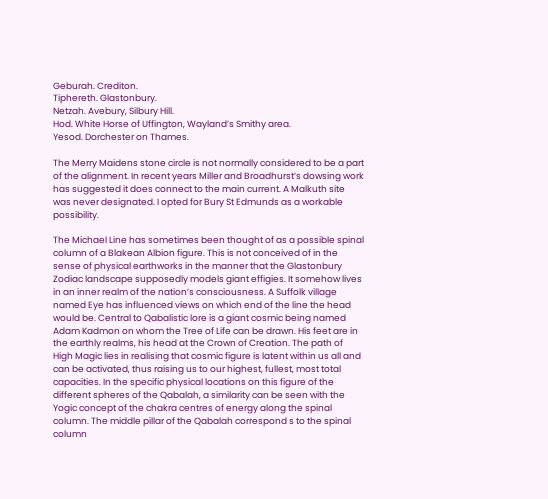Geburah. Crediton.
Tiphereth. Glastonbury.
Netzah. Avebury, Silbury Hill.
Hod. White Horse of Uffington, Wayland’s Smithy area.
Yesod. Dorchester on Thames.

The Merry Maidens stone circle is not normally considered to be a part of the alignment. In recent years Miller and Broadhurst’s dowsing work has suggested it does connect to the main current. A Malkuth site was never designated. I opted for Bury St Edmunds as a workable possibility.

The Michael Line has sometimes been thought of as a possible spinal column of a Blakean Albion figure. This is not conceived of in the sense of physical earthworks in the manner that the Glastonbury Zodiac landscape supposedly models giant effigies. It somehow lives in an inner realm of the nation’s consciousness. A Suffolk village named Eye has influenced views on which end of the line the head would be. Central to Qabalistic lore is a giant cosmic being named Adam Kadmon on whom the Tree of Life can be drawn. His feet are in the earthly realms, his head at the Crown of Creation. The path of High Magic lies in realising that cosmic figure is latent within us all and can be activated, thus raising us to our highest, fullest, most total capacities. In the specific physical locations on this figure of the different spheres of the Qabalah, a similarity can be seen with the Yogic concept of the chakra centres of energy along the spinal column. The middle pillar of the Qabalah correspond s to the spinal column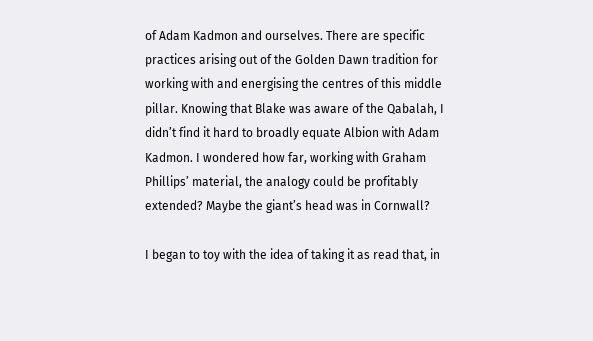of Adam Kadmon and ourselves. There are specific practices arising out of the Golden Dawn tradition for working with and energising the centres of this middle pillar. Knowing that Blake was aware of the Qabalah, I didn’t find it hard to broadly equate Albion with Adam Kadmon. I wondered how far, working with Graham Phillips’ material, the analogy could be profitably extended? Maybe the giant’s head was in Cornwall?

I began to toy with the idea of taking it as read that, in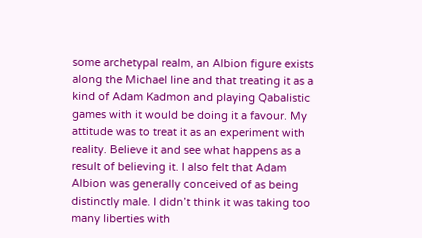some archetypal realm, an Albion figure exists along the Michael line and that treating it as a kind of Adam Kadmon and playing Qabalistic games with it would be doing it a favour. My attitude was to treat it as an experiment with reality. Believe it and see what happens as a result of believing it. I also felt that Adam Albion was generally conceived of as being distinctly male. I didn’t think it was taking too many liberties with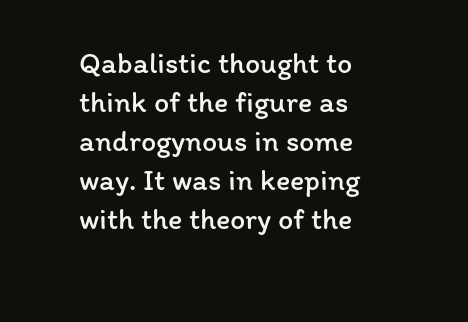Qabalistic thought to think of the figure as androgynous in some way. It was in keeping with the theory of the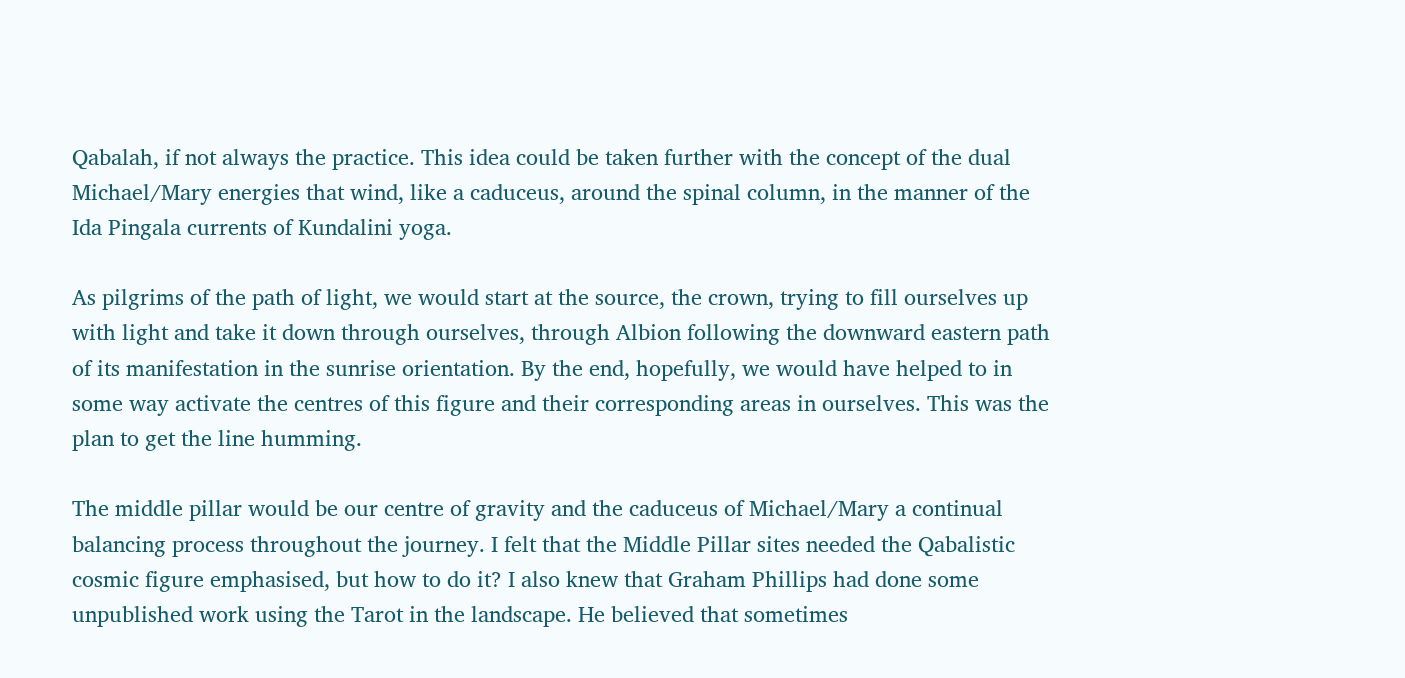Qabalah, if not always the practice. This idea could be taken further with the concept of the dual Michael/Mary energies that wind, like a caduceus, around the spinal column, in the manner of the Ida Pingala currents of Kundalini yoga.

As pilgrims of the path of light, we would start at the source, the crown, trying to fill ourselves up with light and take it down through ourselves, through Albion following the downward eastern path of its manifestation in the sunrise orientation. By the end, hopefully, we would have helped to in some way activate the centres of this figure and their corresponding areas in ourselves. This was the plan to get the line humming.

The middle pillar would be our centre of gravity and the caduceus of Michael/Mary a continual balancing process throughout the journey. I felt that the Middle Pillar sites needed the Qabalistic cosmic figure emphasised, but how to do it? I also knew that Graham Phillips had done some unpublished work using the Tarot in the landscape. He believed that sometimes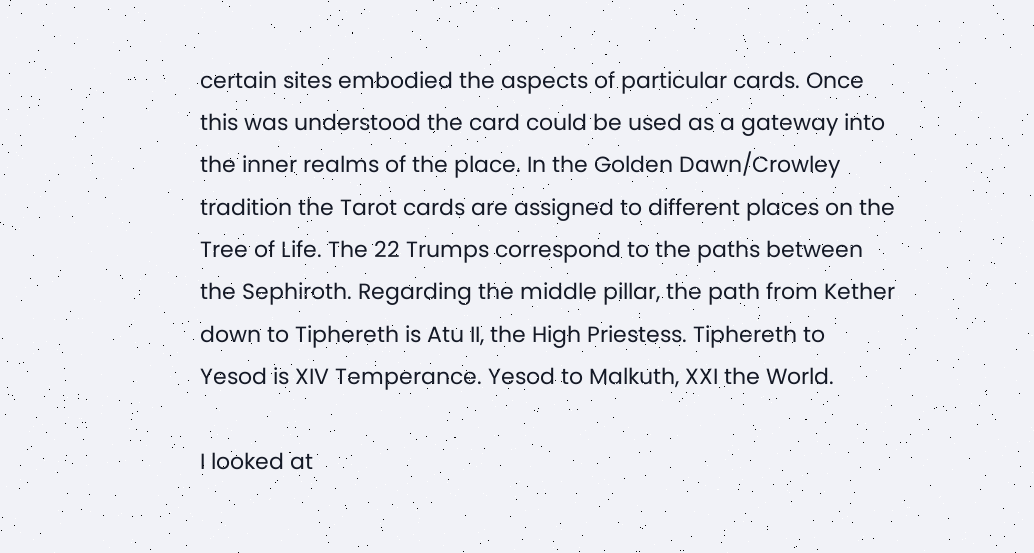certain sites embodied the aspects of particular cards. Once this was understood the card could be used as a gateway into the inner realms of the place. In the Golden Dawn/Crowley tradition the Tarot cards are assigned to different places on the Tree of Life. The 22 Trumps correspond to the paths between the Sephiroth. Regarding the middle pillar, the path from Kether down to Tiphereth is Atu II, the High Priestess. Tiphereth to Yesod is XIV Temperance. Yesod to Malkuth, XXI the World.

I looked at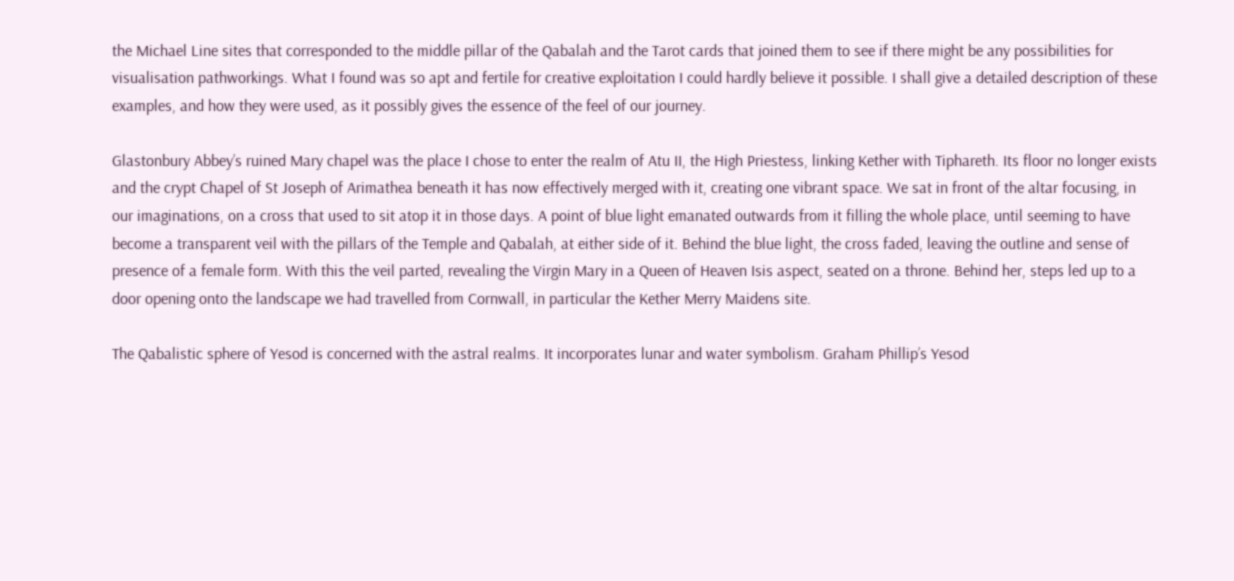the Michael Line sites that corresponded to the middle pillar of the Qabalah and the Tarot cards that joined them to see if there might be any possibilities for visualisation pathworkings. What I found was so apt and fertile for creative exploitation I could hardly believe it possible. I shall give a detailed description of these examples, and how they were used, as it possibly gives the essence of the feel of our journey.

Glastonbury Abbey’s ruined Mary chapel was the place I chose to enter the realm of Atu II, the High Priestess, linking Kether with Tiphareth. Its floor no longer exists and the crypt Chapel of St Joseph of Arimathea beneath it has now effectively merged with it, creating one vibrant space. We sat in front of the altar focusing, in our imaginations, on a cross that used to sit atop it in those days. A point of blue light emanated outwards from it filling the whole place, until seeming to have become a transparent veil with the pillars of the Temple and Qabalah, at either side of it. Behind the blue light, the cross faded, leaving the outline and sense of presence of a female form. With this the veil parted, revealing the Virgin Mary in a Queen of Heaven Isis aspect, seated on a throne. Behind her, steps led up to a door opening onto the landscape we had travelled from Cornwall, in particular the Kether Merry Maidens site.

The Qabalistic sphere of Yesod is concerned with the astral realms. It incorporates lunar and water symbolism. Graham Phillip’s Yesod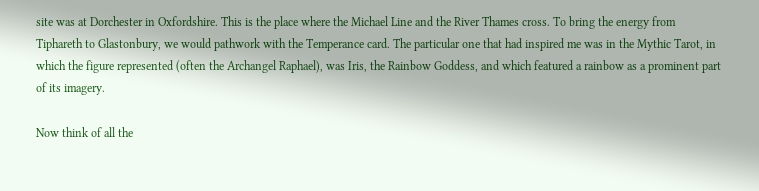site was at Dorchester in Oxfordshire. This is the place where the Michael Line and the River Thames cross. To bring the energy from Tiphareth to Glastonbury, we would pathwork with the Temperance card. The particular one that had inspired me was in the Mythic Tarot, in which the figure represented (often the Archangel Raphael), was Iris, the Rainbow Goddess, and which featured a rainbow as a prominent part of its imagery.

Now think of all the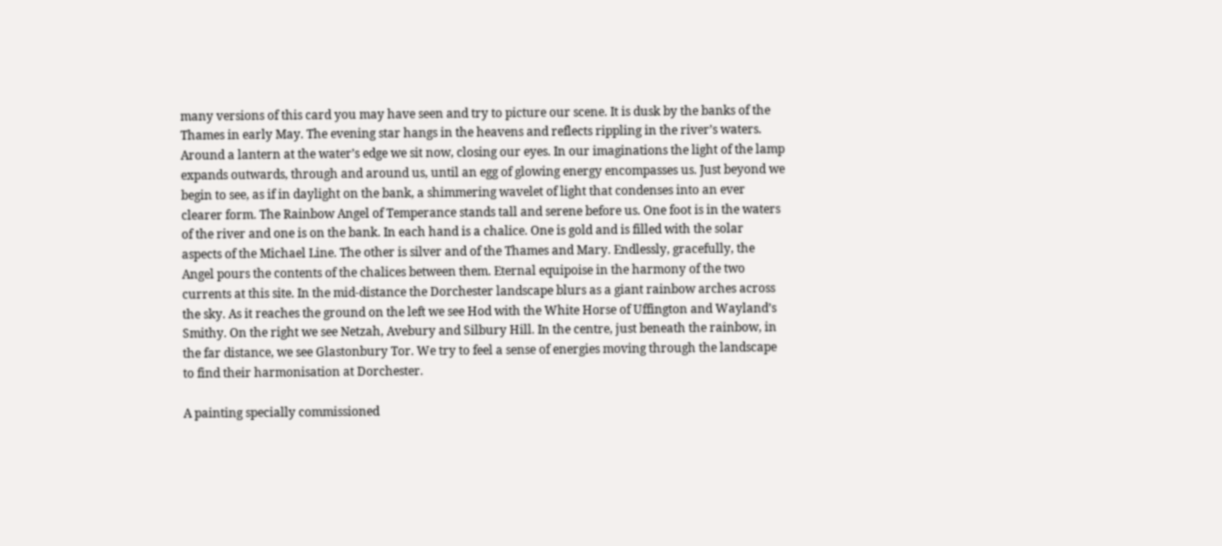many versions of this card you may have seen and try to picture our scene. It is dusk by the banks of the Thames in early May. The evening star hangs in the heavens and reflects rippling in the river’s waters. Around a lantern at the water’s edge we sit now, closing our eyes. In our imaginations the light of the lamp expands outwards, through and around us, until an egg of glowing energy encompasses us. Just beyond we begin to see, as if in daylight on the bank, a shimmering wavelet of light that condenses into an ever clearer form. The Rainbow Angel of Temperance stands tall and serene before us. One foot is in the waters of the river and one is on the bank. In each hand is a chalice. One is gold and is filled with the solar aspects of the Michael Line. The other is silver and of the Thames and Mary. Endlessly, gracefully, the Angel pours the contents of the chalices between them. Eternal equipoise in the harmony of the two currents at this site. In the mid-distance the Dorchester landscape blurs as a giant rainbow arches across the sky. As it reaches the ground on the left we see Hod with the White Horse of Uffington and Wayland’s Smithy. On the right we see Netzah, Avebury and Silbury Hill. In the centre, just beneath the rainbow, in the far distance, we see Glastonbury Tor. We try to feel a sense of energies moving through the landscape to find their harmonisation at Dorchester.

A painting specially commissioned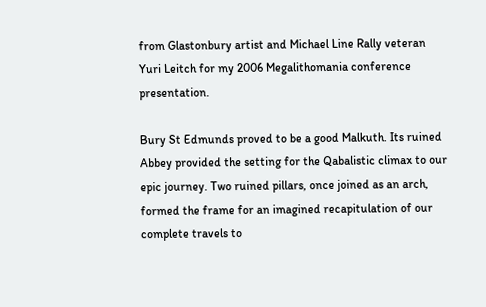from Glastonbury artist and Michael Line Rally veteran Yuri Leitch for my 2006 Megalithomania conference presentation.

Bury St Edmunds proved to be a good Malkuth. Its ruined Abbey provided the setting for the Qabalistic climax to our epic journey. Two ruined pillars, once joined as an arch, formed the frame for an imagined recapitulation of our complete travels to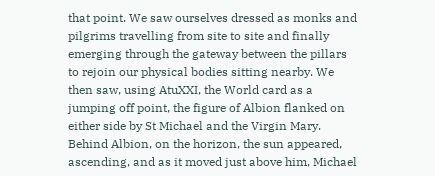that point. We saw ourselves dressed as monks and pilgrims travelling from site to site and finally emerging through the gateway between the pillars to rejoin our physical bodies sitting nearby. We then saw, using AtuXXI, the World card as a jumping off point, the figure of Albion flanked on either side by St Michael and the Virgin Mary. Behind Albion, on the horizon, the sun appeared, ascending, and as it moved just above him, Michael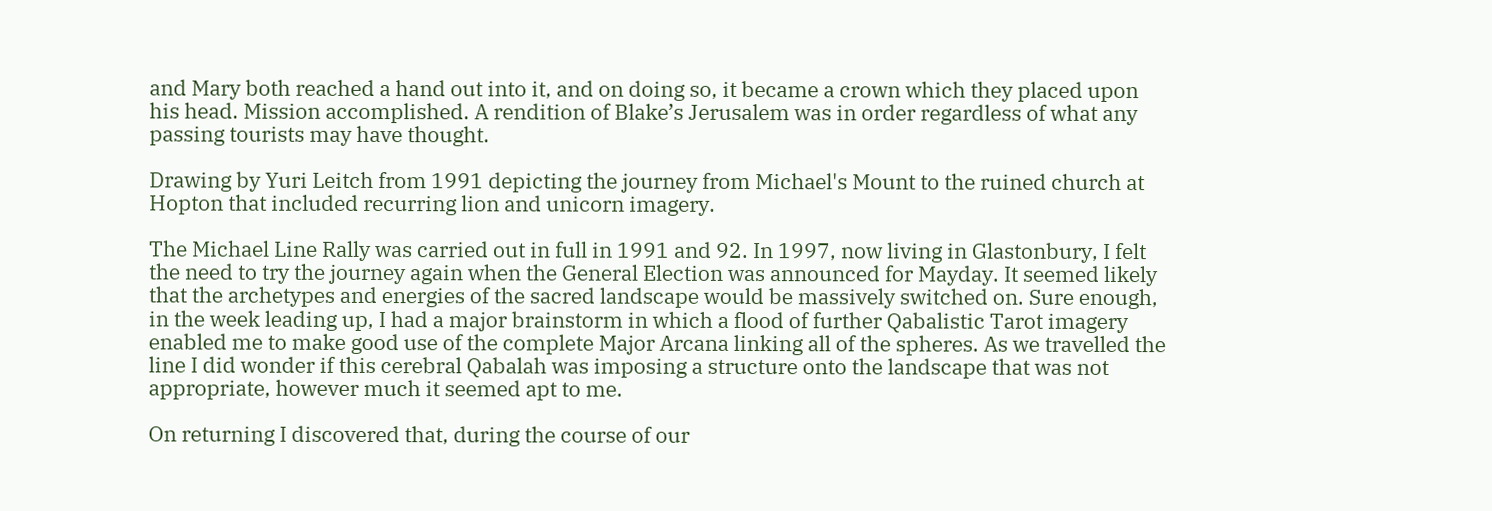and Mary both reached a hand out into it, and on doing so, it became a crown which they placed upon his head. Mission accomplished. A rendition of Blake’s Jerusalem was in order regardless of what any passing tourists may have thought.

Drawing by Yuri Leitch from 1991 depicting the journey from Michael's Mount to the ruined church at Hopton that included recurring lion and unicorn imagery.

The Michael Line Rally was carried out in full in 1991 and 92. In 1997, now living in Glastonbury, I felt the need to try the journey again when the General Election was announced for Mayday. It seemed likely that the archetypes and energies of the sacred landscape would be massively switched on. Sure enough, in the week leading up, I had a major brainstorm in which a flood of further Qabalistic Tarot imagery enabled me to make good use of the complete Major Arcana linking all of the spheres. As we travelled the line I did wonder if this cerebral Qabalah was imposing a structure onto the landscape that was not appropriate, however much it seemed apt to me.

On returning I discovered that, during the course of our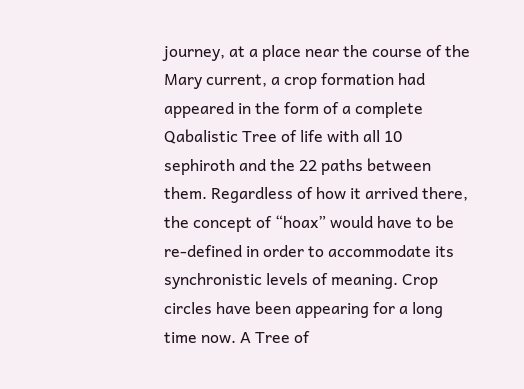journey, at a place near the course of the Mary current, a crop formation had appeared in the form of a complete Qabalistic Tree of life with all 10 sephiroth and the 22 paths between them. Regardless of how it arrived there, the concept of “hoax” would have to be re-defined in order to accommodate its synchronistic levels of meaning. Crop circles have been appearing for a long time now. A Tree of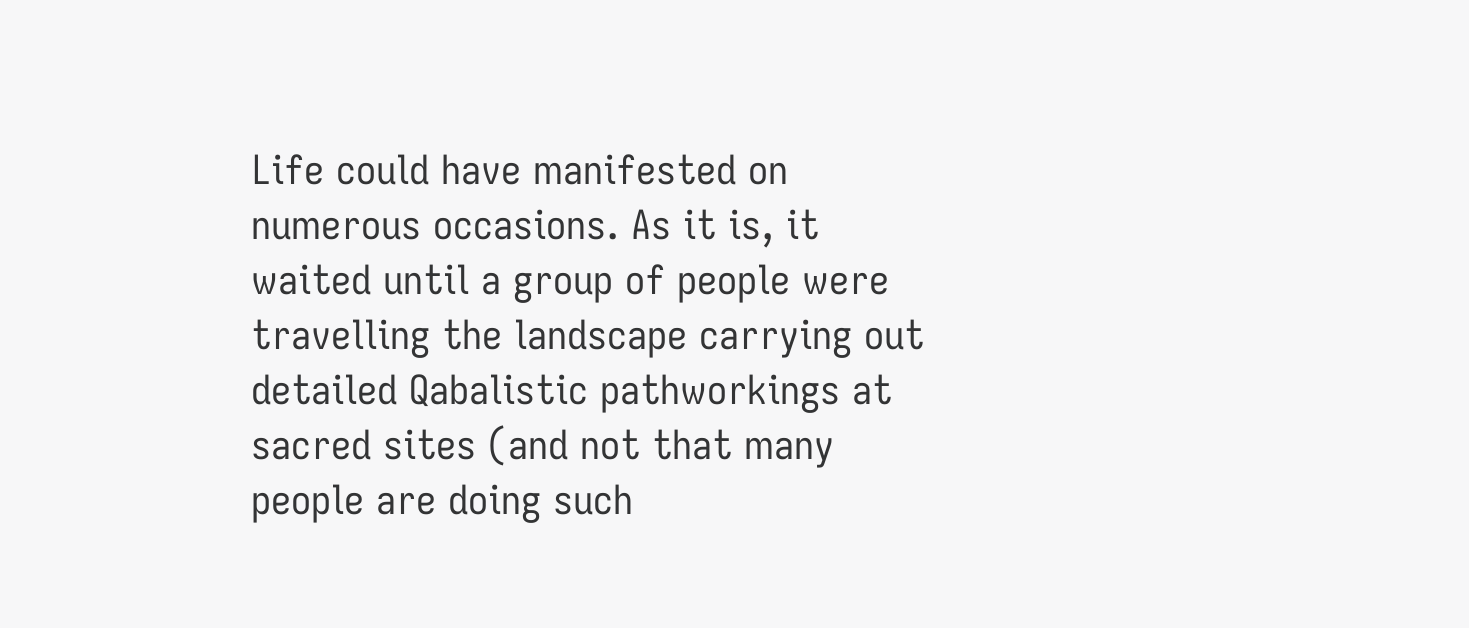Life could have manifested on numerous occasions. As it is, it waited until a group of people were travelling the landscape carrying out detailed Qabalistic pathworkings at sacred sites (and not that many people are doing such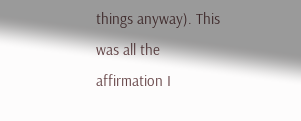things anyway). This was all the affirmation I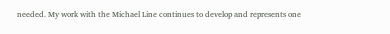needed. My work with the Michael Line continues to develop and represents one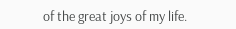of the great joys of my life.